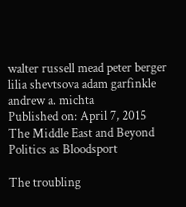walter russell mead peter berger lilia shevtsova adam garfinkle andrew a. michta
Published on: April 7, 2015
The Middle East and Beyond
Politics as Bloodsport

The troubling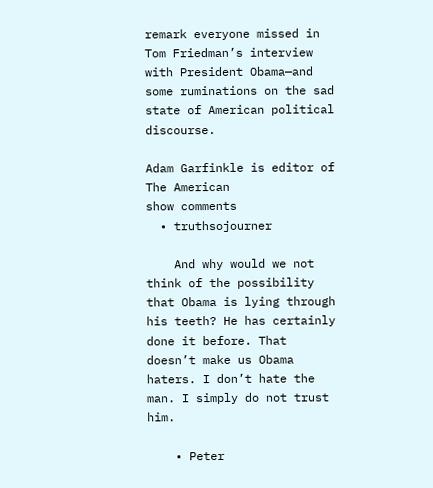remark everyone missed in Tom Friedman’s interview with President Obama—and some ruminations on the sad state of American political discourse.

Adam Garfinkle is editor of The American
show comments
  • truthsojourner

    And why would we not think of the possibility that Obama is lying through his teeth? He has certainly done it before. That doesn’t make us Obama haters. I don’t hate the man. I simply do not trust him.

    • Peter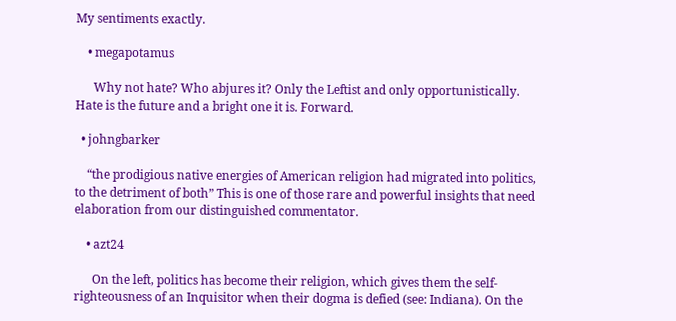My sentiments exactly.

    • megapotamus

      Why not hate? Who abjures it? Only the Leftist and only opportunistically. Hate is the future and a bright one it is. Forward.

  • johngbarker

    “the prodigious native energies of American religion had migrated into politics, to the detriment of both” This is one of those rare and powerful insights that need elaboration from our distinguished commentator.

    • azt24

      On the left, politics has become their religion, which gives them the self-righteousness of an Inquisitor when their dogma is defied (see: Indiana). On the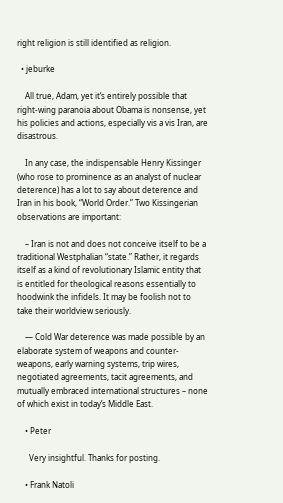right religion is still identified as religion.

  • jeburke

    All true, Adam, yet it’s entirely possible that right-wing paranoia about Obama is nonsense, yet his policies and actions, especially vis a vis Iran, are disastrous.

    In any case, the indispensable Henry Kissinger (who rose to prominence as an analyst of nuclear deterence) has a lot to say about deterence and Iran in his book, “World Order.” Two Kissingerian observations are important:

    – Iran is not and does not conceive itself to be a traditional Westphalian “state.” Rather, it regards itself as a kind of revolutionary Islamic entity that is entitled for theological reasons essentially to hoodwink the infidels. It may be foolish not to take their worldview seriously.

    — Cold War deterence was made possible by an elaborate system of weapons and counter-weapons, early warning systems, trip wires, negotiated agreements, tacit agreements, and mutually embraced international structures – none of which exist in today’s Middle East.

    • Peter

      Very insightful. Thanks for posting.

    • Frank Natoli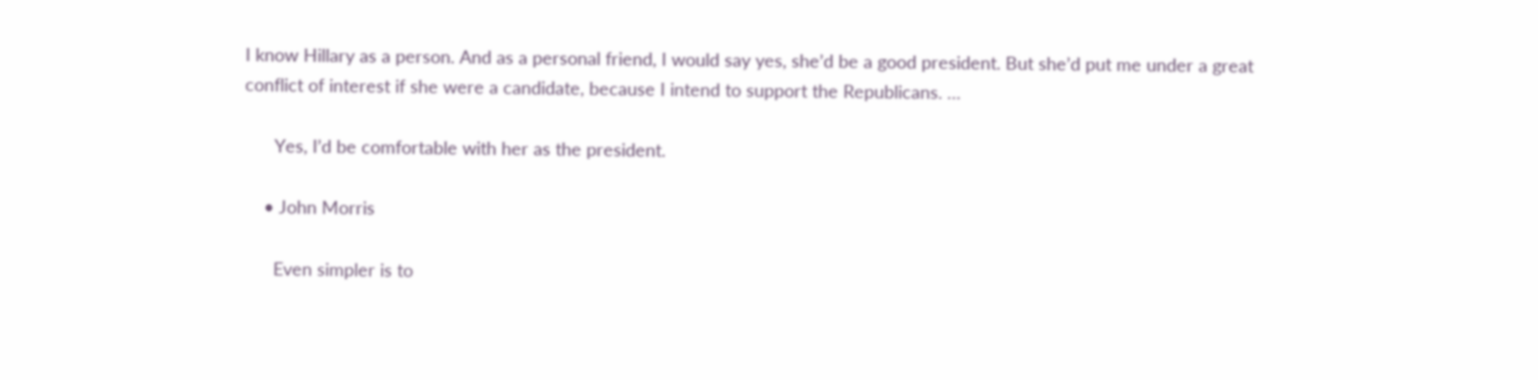I know Hillary as a person. And as a personal friend, I would say yes, she’d be a good president. But she’d put me under a great conflict of interest if she were a candidate, because I intend to support the Republicans. …

      Yes, I’d be comfortable with her as the president.

    • John Morris

      Even simpler is to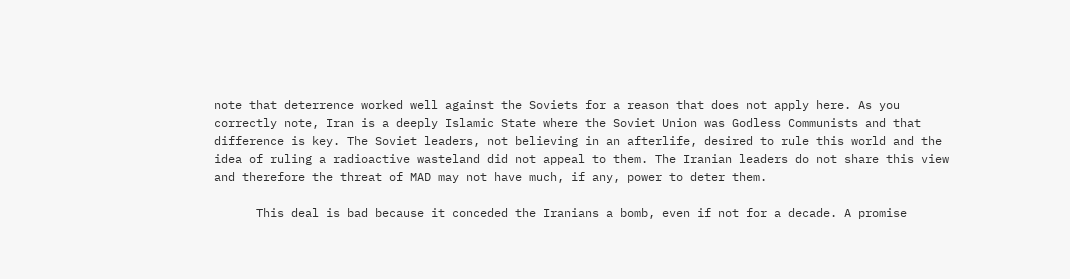note that deterrence worked well against the Soviets for a reason that does not apply here. As you correctly note, Iran is a deeply Islamic State where the Soviet Union was Godless Communists and that difference is key. The Soviet leaders, not believing in an afterlife, desired to rule this world and the idea of ruling a radioactive wasteland did not appeal to them. The Iranian leaders do not share this view and therefore the threat of MAD may not have much, if any, power to deter them.

      This deal is bad because it conceded the Iranians a bomb, even if not for a decade. A promise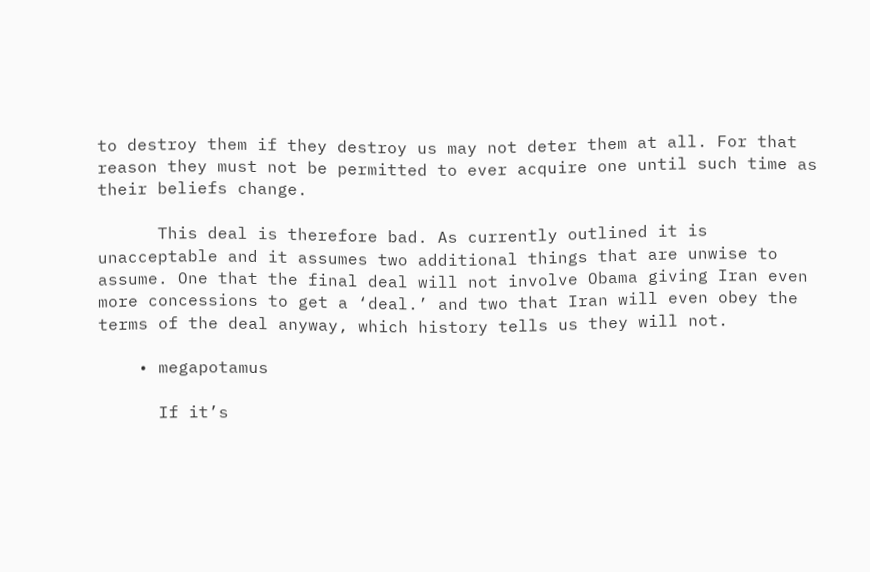to destroy them if they destroy us may not deter them at all. For that reason they must not be permitted to ever acquire one until such time as their beliefs change.

      This deal is therefore bad. As currently outlined it is unacceptable and it assumes two additional things that are unwise to assume. One that the final deal will not involve Obama giving Iran even more concessions to get a ‘deal.’ and two that Iran will even obey the terms of the deal anyway, which history tells us they will not.

    • megapotamus

      If it’s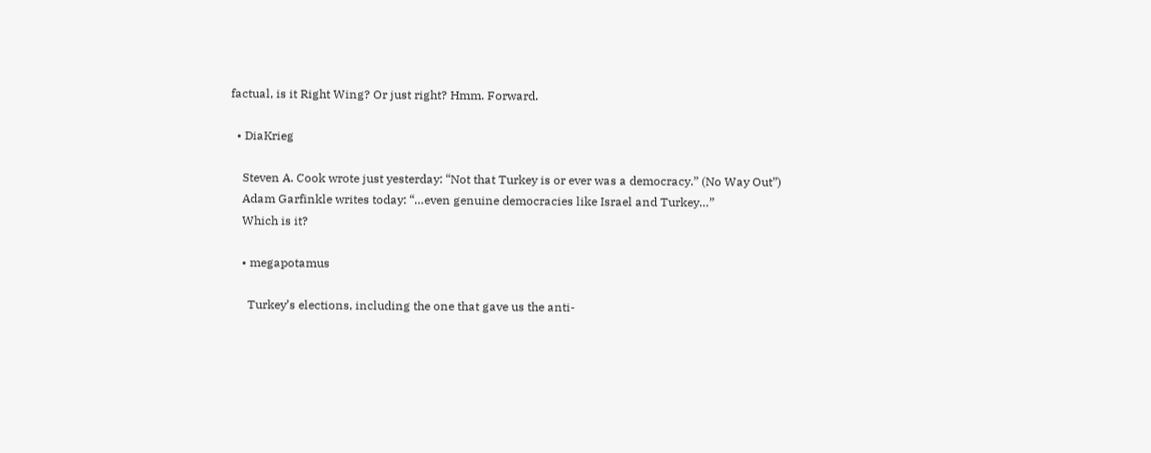factual, is it Right Wing? Or just right? Hmm. Forward.

  • DiaKrieg

    Steven A. Cook wrote just yesterday: “Not that Turkey is or ever was a democracy.” (No Way Out”)
    Adam Garfinkle writes today: “…even genuine democracies like Israel and Turkey…”
    Which is it?

    • megapotamus

      Turkey’s elections, including the one that gave us the anti-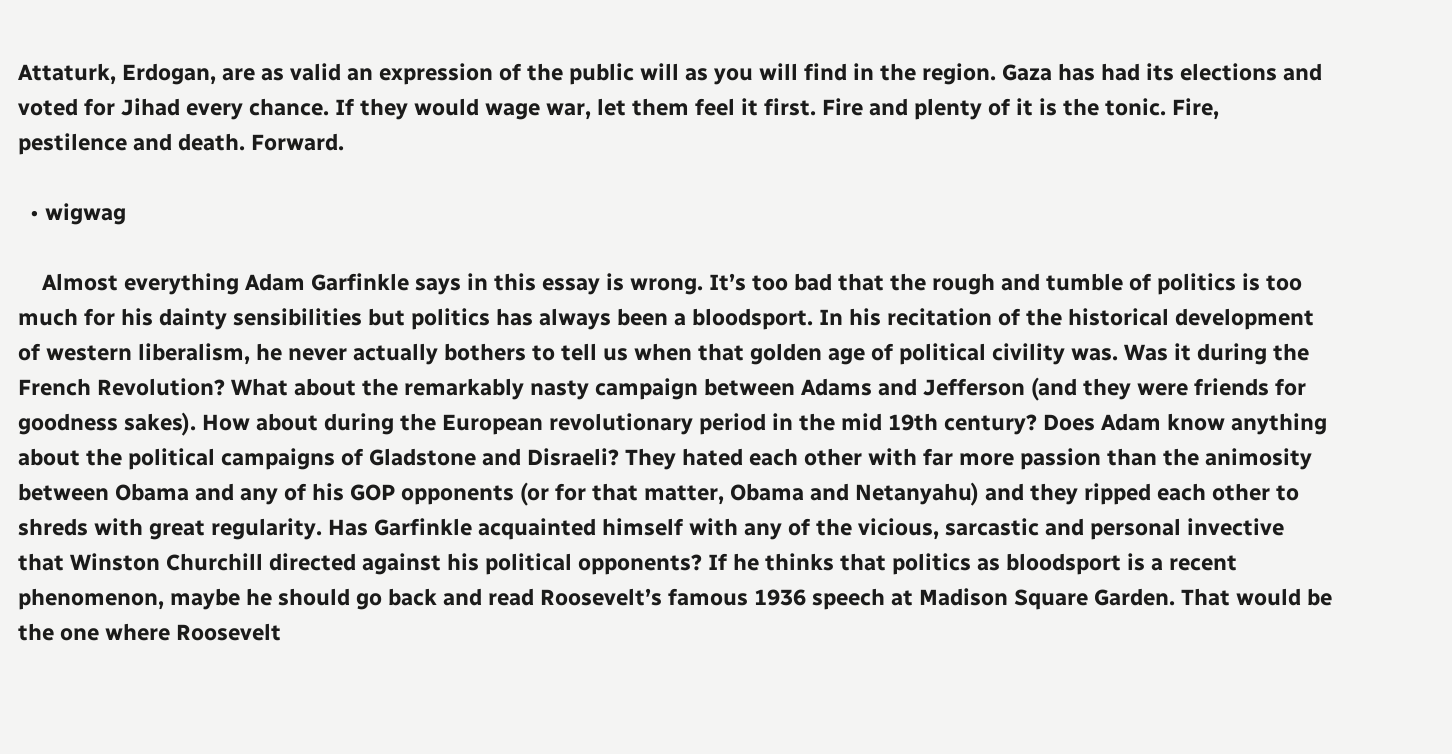Attaturk, Erdogan, are as valid an expression of the public will as you will find in the region. Gaza has had its elections and voted for Jihad every chance. If they would wage war, let them feel it first. Fire and plenty of it is the tonic. Fire, pestilence and death. Forward.

  • wigwag

    Almost everything Adam Garfinkle says in this essay is wrong. It’s too bad that the rough and tumble of politics is too much for his dainty sensibilities but politics has always been a bloodsport. In his recitation of the historical development of western liberalism, he never actually bothers to tell us when that golden age of political civility was. Was it during the French Revolution? What about the remarkably nasty campaign between Adams and Jefferson (and they were friends for goodness sakes). How about during the European revolutionary period in the mid 19th century? Does Adam know anything about the political campaigns of Gladstone and Disraeli? They hated each other with far more passion than the animosity between Obama and any of his GOP opponents (or for that matter, Obama and Netanyahu) and they ripped each other to shreds with great regularity. Has Garfinkle acquainted himself with any of the vicious, sarcastic and personal invective that Winston Churchill directed against his political opponents? If he thinks that politics as bloodsport is a recent phenomenon, maybe he should go back and read Roosevelt’s famous 1936 speech at Madison Square Garden. That would be the one where Roosevelt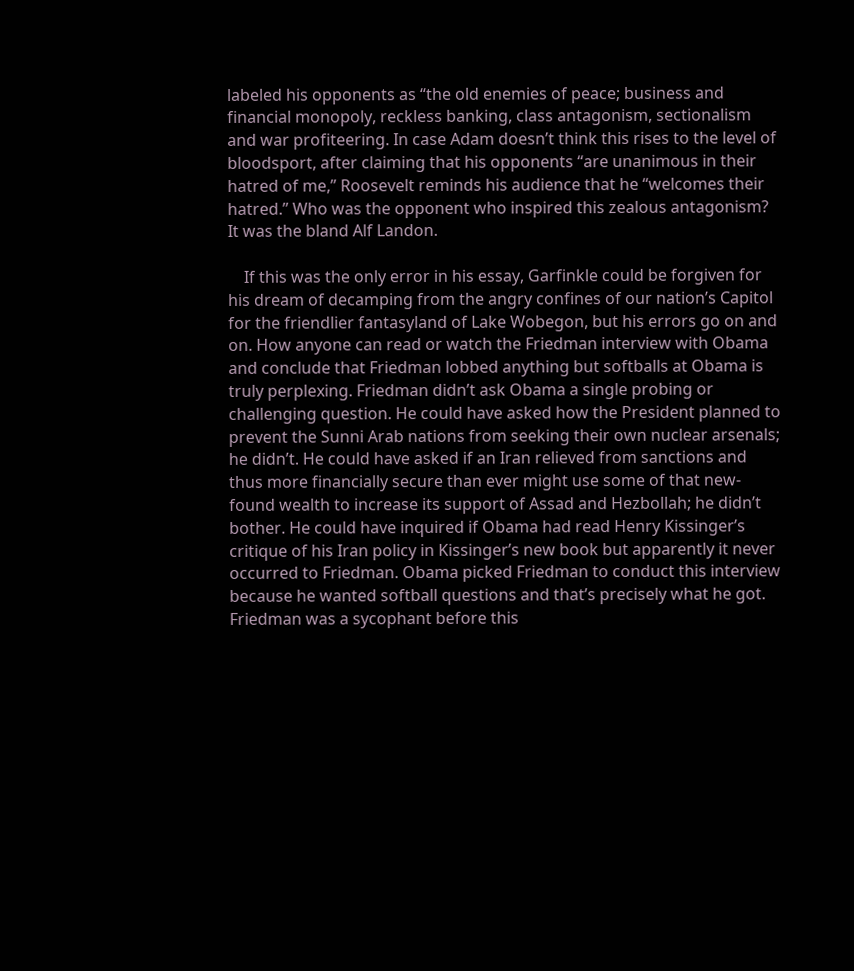labeled his opponents as “the old enemies of peace; business and financial monopoly, reckless banking, class antagonism, sectionalism and war profiteering. In case Adam doesn’t think this rises to the level of bloodsport, after claiming that his opponents “are unanimous in their hatred of me,” Roosevelt reminds his audience that he “welcomes their hatred.” Who was the opponent who inspired this zealous antagonism? It was the bland Alf Landon.

    If this was the only error in his essay, Garfinkle could be forgiven for his dream of decamping from the angry confines of our nation’s Capitol for the friendlier fantasyland of Lake Wobegon, but his errors go on and on. How anyone can read or watch the Friedman interview with Obama and conclude that Friedman lobbed anything but softballs at Obama is truly perplexing. Friedman didn’t ask Obama a single probing or challenging question. He could have asked how the President planned to prevent the Sunni Arab nations from seeking their own nuclear arsenals; he didn’t. He could have asked if an Iran relieved from sanctions and thus more financially secure than ever might use some of that new-found wealth to increase its support of Assad and Hezbollah; he didn’t bother. He could have inquired if Obama had read Henry Kissinger’s critique of his Iran policy in Kissinger’s new book but apparently it never occurred to Friedman. Obama picked Friedman to conduct this interview because he wanted softball questions and that’s precisely what he got. Friedman was a sycophant before this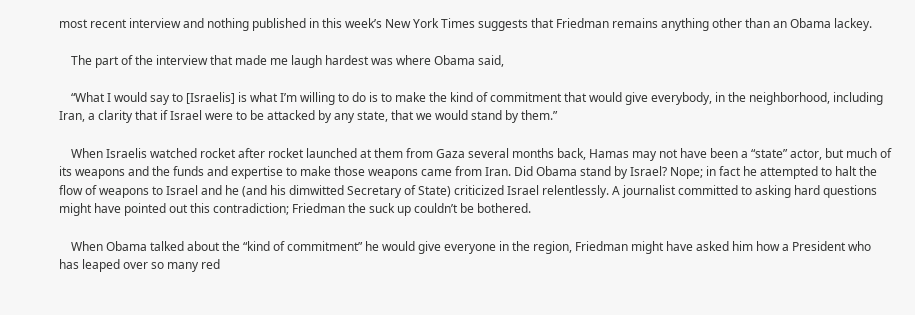most recent interview and nothing published in this week’s New York Times suggests that Friedman remains anything other than an Obama lackey.

    The part of the interview that made me laugh hardest was where Obama said,

    “What I would say to [Israelis] is what I’m willing to do is to make the kind of commitment that would give everybody, in the neighborhood, including Iran, a clarity that if Israel were to be attacked by any state, that we would stand by them.”

    When Israelis watched rocket after rocket launched at them from Gaza several months back, Hamas may not have been a “state” actor, but much of its weapons and the funds and expertise to make those weapons came from Iran. Did Obama stand by Israel? Nope; in fact he attempted to halt the flow of weapons to Israel and he (and his dimwitted Secretary of State) criticized Israel relentlessly. A journalist committed to asking hard questions might have pointed out this contradiction; Friedman the suck up couldn’t be bothered.

    When Obama talked about the “kind of commitment” he would give everyone in the region, Friedman might have asked him how a President who has leaped over so many red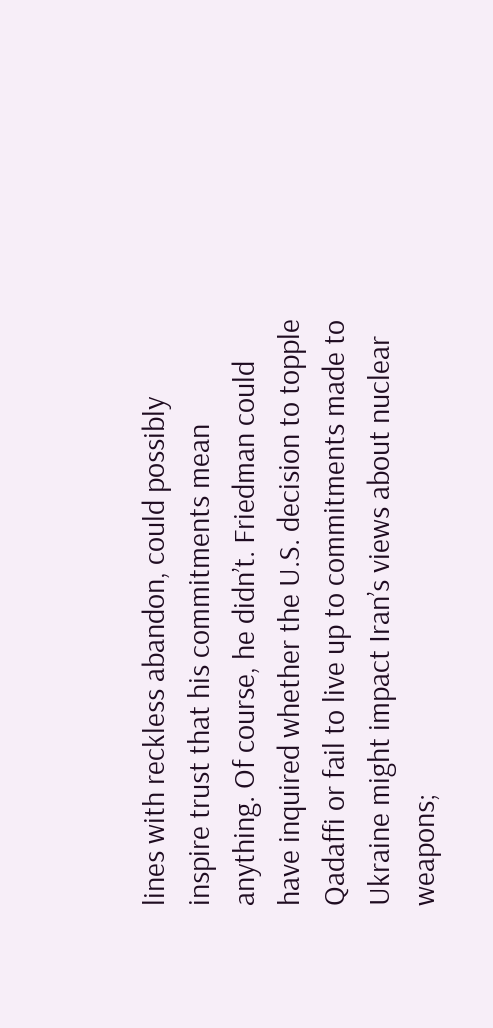lines with reckless abandon, could possibly inspire trust that his commitments mean anything. Of course, he didn’t. Friedman could have inquired whether the U.S. decision to topple Qadaffi or fail to live up to commitments made to Ukraine might impact Iran’s views about nuclear weapons;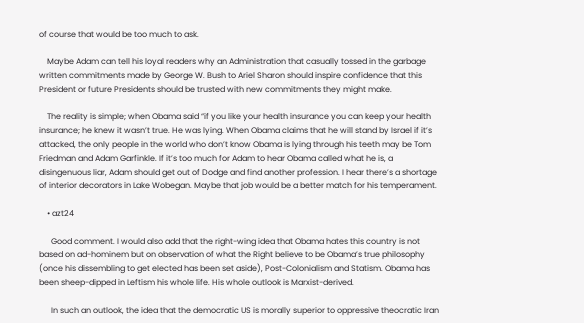of course that would be too much to ask.

    Maybe Adam can tell his loyal readers why an Administration that casually tossed in the garbage written commitments made by George W. Bush to Ariel Sharon should inspire confidence that this President or future Presidents should be trusted with new commitments they might make.

    The reality is simple; when Obama said “if you like your health insurance you can keep your health insurance; he knew it wasn’t true. He was lying. When Obama claims that he will stand by Israel if it’s attacked, the only people in the world who don’t know Obama is lying through his teeth may be Tom Friedman and Adam Garfinkle. If it’s too much for Adam to hear Obama called what he is, a disingenuous liar, Adam should get out of Dodge and find another profession. I hear there’s a shortage of interior decorators in Lake Wobegan. Maybe that job would be a better match for his temperament.

    • azt24

      Good comment. I would also add that the right-wing idea that Obama hates this country is not based on ad-hominem but on observation of what the Right believe to be Obama’s true philosophy (once his dissembling to get elected has been set aside), Post-Colonialism and Statism. Obama has been sheep-dipped in Leftism his whole life. His whole outlook is Marxist-derived.

      In such an outlook, the idea that the democratic US is morally superior to oppressive theocratic Iran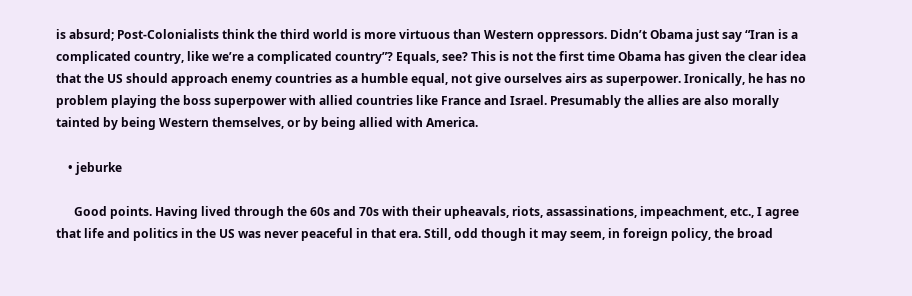is absurd; Post-Colonialists think the third world is more virtuous than Western oppressors. Didn’t Obama just say “Iran is a complicated country, like we’re a complicated country”? Equals, see? This is not the first time Obama has given the clear idea that the US should approach enemy countries as a humble equal, not give ourselves airs as superpower. Ironically, he has no problem playing the boss superpower with allied countries like France and Israel. Presumably the allies are also morally tainted by being Western themselves, or by being allied with America.

    • jeburke

      Good points. Having lived through the 60s and 70s with their upheavals, riots, assassinations, impeachment, etc., I agree that life and politics in the US was never peaceful in that era. Still, odd though it may seem, in foreign policy, the broad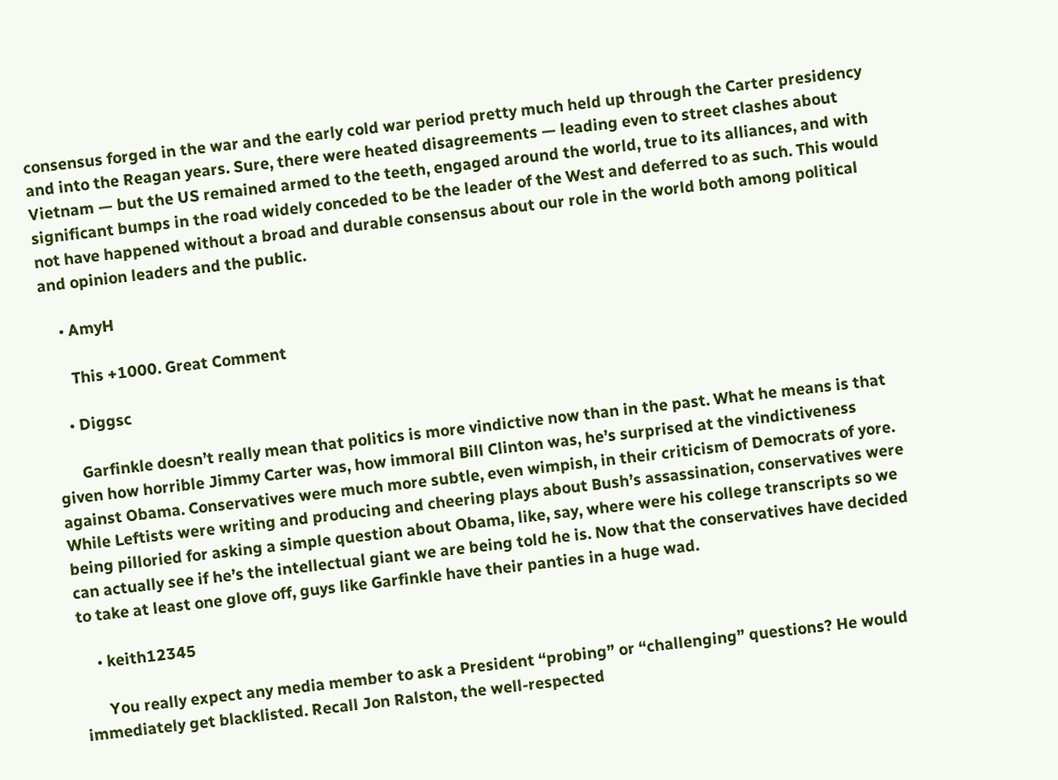consensus forged in the war and the early cold war period pretty much held up through the Carter presidency and into the Reagan years. Sure, there were heated disagreements — leading even to street clashes about Vietnam — but the US remained armed to the teeth, engaged around the world, true to its alliances, and with significant bumps in the road widely conceded to be the leader of the West and deferred to as such. This would not have happened without a broad and durable consensus about our role in the world both among political and opinion leaders and the public.

    • AmyH

      This +1000. Great Comment

    • Diggsc

      Garfinkle doesn’t really mean that politics is more vindictive now than in the past. What he means is that given how horrible Jimmy Carter was, how immoral Bill Clinton was, he’s surprised at the vindictiveness against Obama. Conservatives were much more subtle, even wimpish, in their criticism of Democrats of yore. While Leftists were writing and producing and cheering plays about Bush’s assassination, conservatives were being pilloried for asking a simple question about Obama, like, say, where were his college transcripts so we can actually see if he’s the intellectual giant we are being told he is. Now that the conservatives have decided to take at least one glove off, guys like Garfinkle have their panties in a huge wad.

    • keith12345

      You really expect any media member to ask a President “probing” or “challenging” questions? He would immediately get blacklisted. Recall Jon Ralston, the well-respected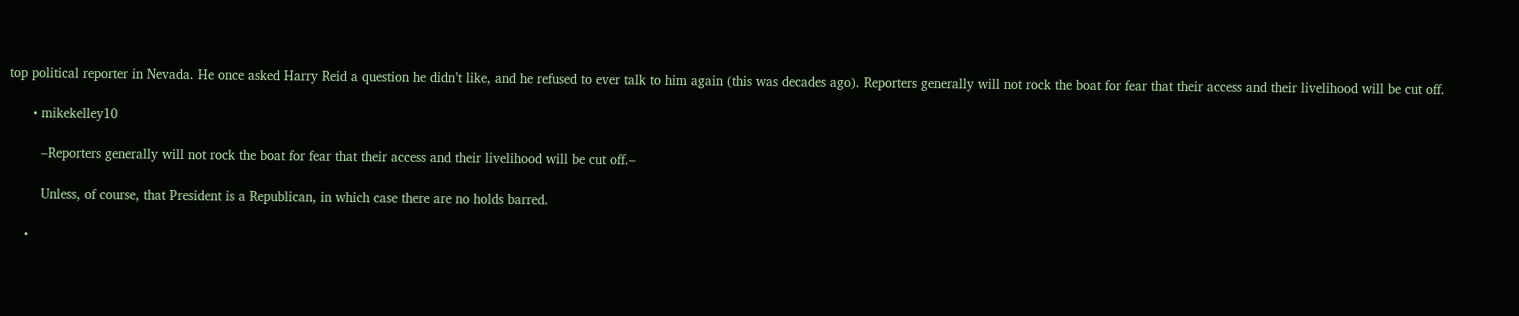top political reporter in Nevada. He once asked Harry Reid a question he didn’t like, and he refused to ever talk to him again (this was decades ago). Reporters generally will not rock the boat for fear that their access and their livelihood will be cut off.

      • mikekelley10

        –Reporters generally will not rock the boat for fear that their access and their livelihood will be cut off.–

        Unless, of course, that President is a Republican, in which case there are no holds barred.

    •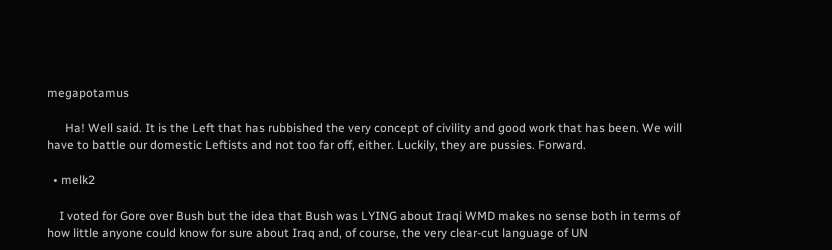megapotamus

      Ha! Well said. It is the Left that has rubbished the very concept of civility and good work that has been. We will have to battle our domestic Leftists and not too far off, either. Luckily, they are pussies. Forward.

  • melk2

    I voted for Gore over Bush but the idea that Bush was LYING about Iraqi WMD makes no sense both in terms of how little anyone could know for sure about Iraq and, of course, the very clear-cut language of UN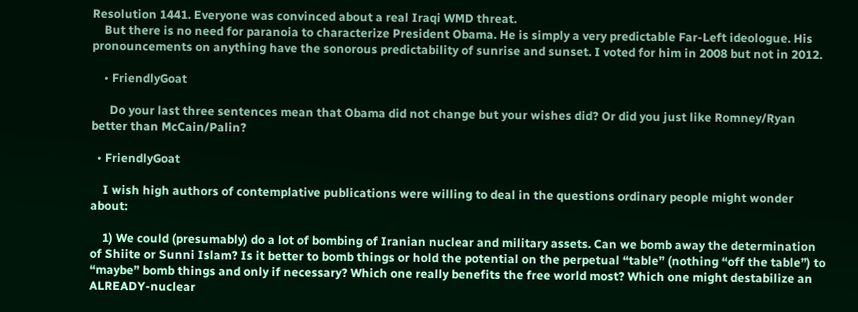Resolution 1441. Everyone was convinced about a real Iraqi WMD threat.
    But there is no need for paranoia to characterize President Obama. He is simply a very predictable Far-Left ideologue. His pronouncements on anything have the sonorous predictability of sunrise and sunset. I voted for him in 2008 but not in 2012.

    • FriendlyGoat

      Do your last three sentences mean that Obama did not change but your wishes did? Or did you just like Romney/Ryan better than McCain/Palin?

  • FriendlyGoat

    I wish high authors of contemplative publications were willing to deal in the questions ordinary people might wonder about:

    1) We could (presumably) do a lot of bombing of Iranian nuclear and military assets. Can we bomb away the determination of Shiite or Sunni Islam? Is it better to bomb things or hold the potential on the perpetual “table” (nothing “off the table”) to “maybe” bomb things and only if necessary? Which one really benefits the free world most? Which one might destabilize an ALREADY-nuclear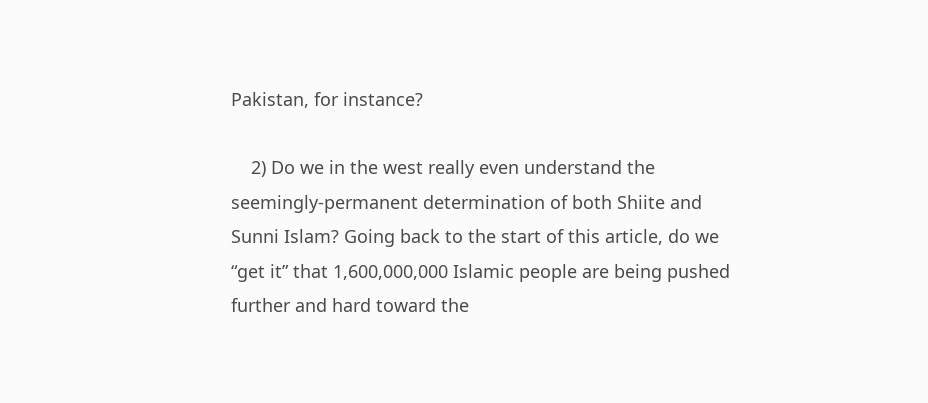Pakistan, for instance?

    2) Do we in the west really even understand the seemingly-permanent determination of both Shiite and Sunni Islam? Going back to the start of this article, do we “get it” that 1,600,000,000 Islamic people are being pushed further and hard toward the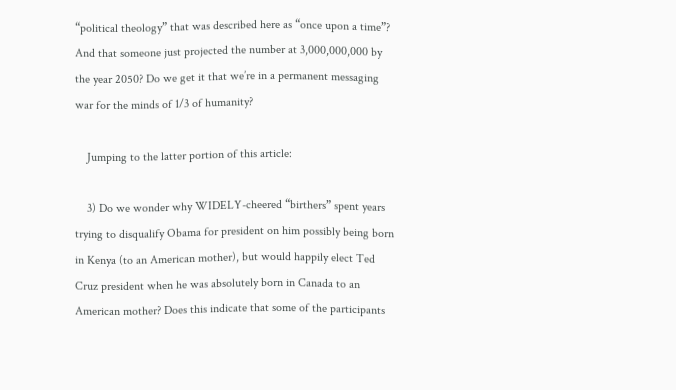“political theology” that was described here as “once upon a time”? And that someone just projected the number at 3,000,000,000 by the year 2050? Do we get it that we’re in a permanent messaging war for the minds of 1/3 of humanity?

    Jumping to the latter portion of this article:

    3) Do we wonder why WIDELY-cheered “birthers” spent years trying to disqualify Obama for president on him possibly being born in Kenya (to an American mother), but would happily elect Ted Cruz president when he was absolutely born in Canada to an American mother? Does this indicate that some of the participants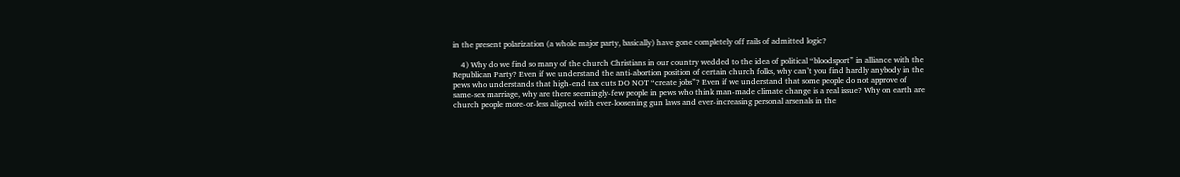in the present polarization (a whole major party, basically) have gone completely off rails of admitted logic?

    4) Why do we find so many of the church Christians in our country wedded to the idea of political “bloodsport” in alliance with the Republican Party? Even if we understand the anti-abortion position of certain church folks, why can’t you find hardly anybody in the pews who understands that high-end tax cuts DO NOT “create jobs”? Even if we understand that some people do not approve of same-sex marriage, why are there seemingly-few people in pews who think man-made climate change is a real issue? Why on earth are church people more-or-less aligned with ever-loosening gun laws and ever-increasing personal arsenals in the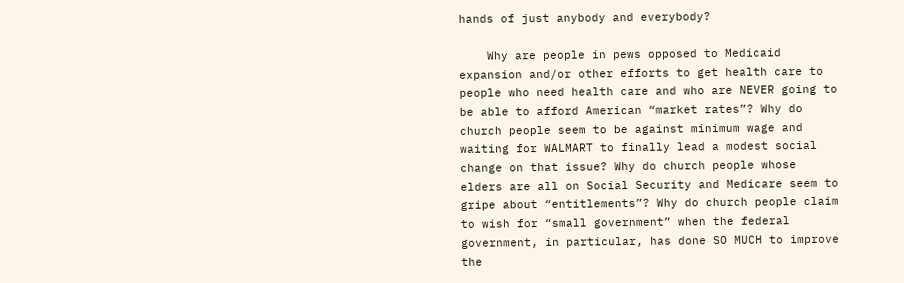hands of just anybody and everybody?

    Why are people in pews opposed to Medicaid expansion and/or other efforts to get health care to people who need health care and who are NEVER going to be able to afford American “market rates”? Why do church people seem to be against minimum wage and waiting for WALMART to finally lead a modest social change on that issue? Why do church people whose elders are all on Social Security and Medicare seem to gripe about “entitlements”? Why do church people claim to wish for “small government” when the federal government, in particular, has done SO MUCH to improve the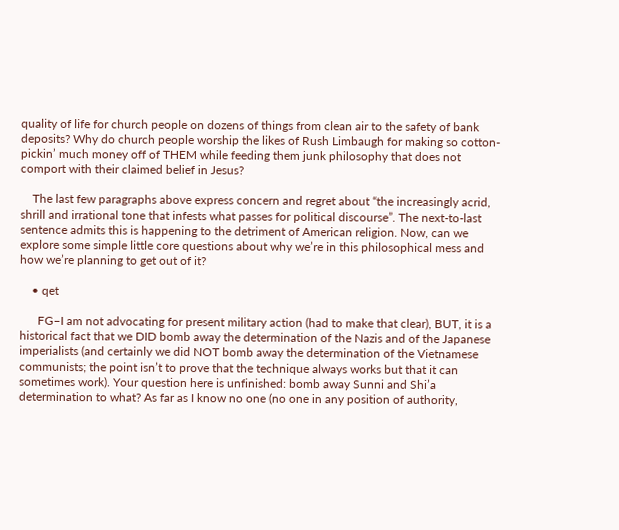quality of life for church people on dozens of things from clean air to the safety of bank deposits? Why do church people worship the likes of Rush Limbaugh for making so cotton-pickin’ much money off of THEM while feeding them junk philosophy that does not comport with their claimed belief in Jesus?

    The last few paragraphs above express concern and regret about “the increasingly acrid, shrill and irrational tone that infests what passes for political discourse”. The next-to-last sentence admits this is happening to the detriment of American religion. Now, can we explore some simple little core questions about why we’re in this philosophical mess and how we’re planning to get out of it?

    • qet

      FG–I am not advocating for present military action (had to make that clear), BUT, it is a historical fact that we DID bomb away the determination of the Nazis and of the Japanese imperialists (and certainly we did NOT bomb away the determination of the Vietnamese communists; the point isn’t to prove that the technique always works but that it can sometimes work). Your question here is unfinished: bomb away Sunni and Shi’a determination to what? As far as I know no one (no one in any position of authority,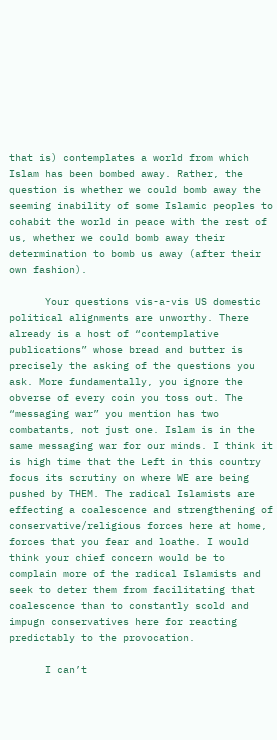that is) contemplates a world from which Islam has been bombed away. Rather, the question is whether we could bomb away the seeming inability of some Islamic peoples to cohabit the world in peace with the rest of us, whether we could bomb away their determination to bomb us away (after their own fashion).

      Your questions vis-a-vis US domestic political alignments are unworthy. There already is a host of “contemplative publications” whose bread and butter is precisely the asking of the questions you ask. More fundamentally, you ignore the obverse of every coin you toss out. The “messaging war” you mention has two combatants, not just one. Islam is in the same messaging war for our minds. I think it is high time that the Left in this country focus its scrutiny on where WE are being pushed by THEM. The radical Islamists are effecting a coalescence and strengthening of conservative/religious forces here at home, forces that you fear and loathe. I would think your chief concern would be to complain more of the radical Islamists and seek to deter them from facilitating that coalescence than to constantly scold and impugn conservatives here for reacting predictably to the provocation.

      I can’t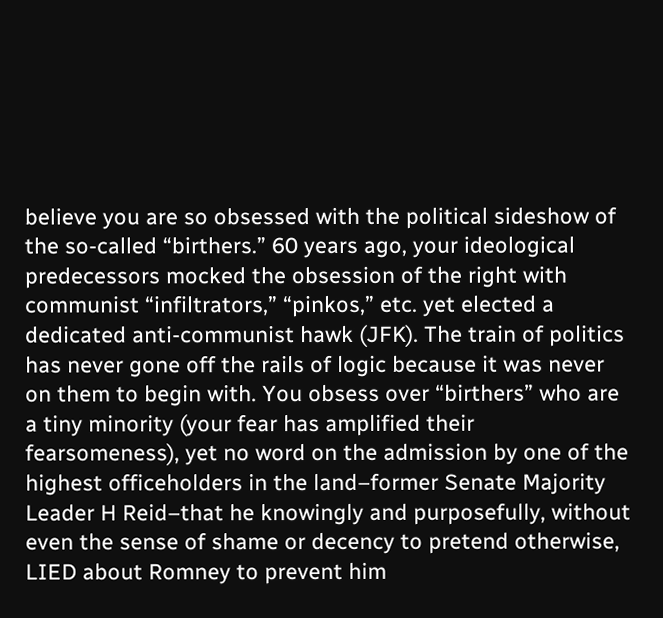believe you are so obsessed with the political sideshow of the so-called “birthers.” 60 years ago, your ideological predecessors mocked the obsession of the right with communist “infiltrators,” “pinkos,” etc. yet elected a dedicated anti-communist hawk (JFK). The train of politics has never gone off the rails of logic because it was never on them to begin with. You obsess over “birthers” who are a tiny minority (your fear has amplified their fearsomeness), yet no word on the admission by one of the highest officeholders in the land–former Senate Majority Leader H Reid–that he knowingly and purposefully, without even the sense of shame or decency to pretend otherwise, LIED about Romney to prevent him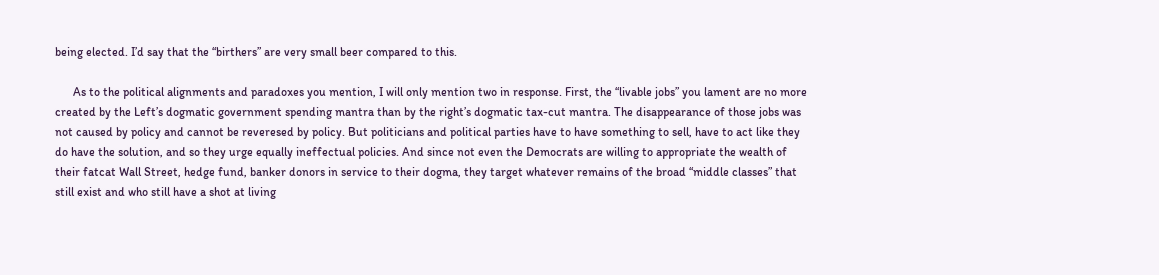being elected. I’d say that the “birthers” are very small beer compared to this.

      As to the political alignments and paradoxes you mention, I will only mention two in response. First, the “livable jobs” you lament are no more created by the Left’s dogmatic government spending mantra than by the right’s dogmatic tax-cut mantra. The disappearance of those jobs was not caused by policy and cannot be reveresed by policy. But politicians and political parties have to have something to sell, have to act like they do have the solution, and so they urge equally ineffectual policies. And since not even the Democrats are willing to appropriate the wealth of their fatcat Wall Street, hedge fund, banker donors in service to their dogma, they target whatever remains of the broad “middle classes” that still exist and who still have a shot at living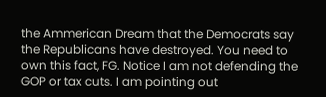the Ammerican Dream that the Democrats say the Republicans have destroyed. You need to own this fact, FG. Notice I am not defending the GOP or tax cuts. I am pointing out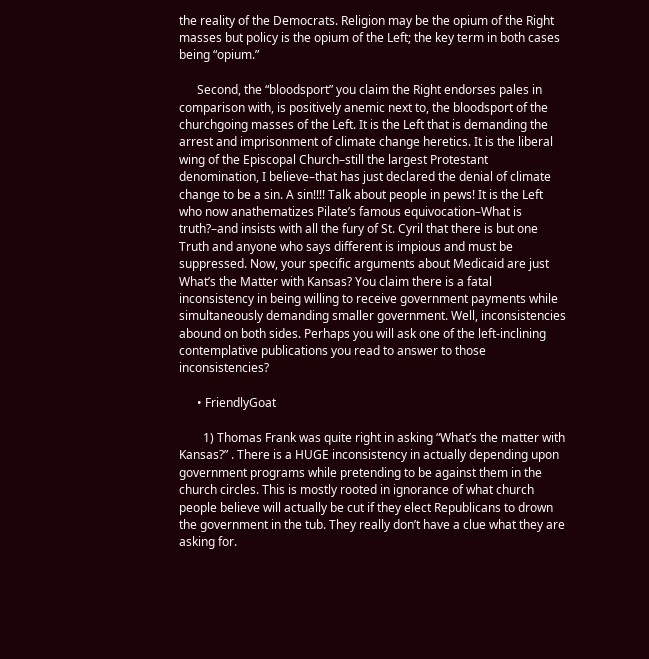the reality of the Democrats. Religion may be the opium of the Right masses but policy is the opium of the Left; the key term in both cases being “opium.”

      Second, the “bloodsport” you claim the Right endorses pales in comparison with, is positively anemic next to, the bloodsport of the churchgoing masses of the Left. It is the Left that is demanding the arrest and imprisonment of climate change heretics. It is the liberal wing of the Episcopal Church–still the largest Protestant denomination, I believe–that has just declared the denial of climate change to be a sin. A sin!!!! Talk about people in pews! It is the Left who now anathematizes Pilate’s famous equivocation–What is truth?–and insists with all the fury of St. Cyril that there is but one Truth and anyone who says different is impious and must be suppressed. Now, your specific arguments about Medicaid are just What’s the Matter with Kansas? You claim there is a fatal inconsistency in being willing to receive government payments while simultaneously demanding smaller government. Well, inconsistencies abound on both sides. Perhaps you will ask one of the left-inclining contemplative publications you read to answer to those inconsistencies?

      • FriendlyGoat

        1) Thomas Frank was quite right in asking “What’s the matter with Kansas?” . There is a HUGE inconsistency in actually depending upon government programs while pretending to be against them in the church circles. This is mostly rooted in ignorance of what church people believe will actually be cut if they elect Republicans to drown the government in the tub. They really don’t have a clue what they are asking for.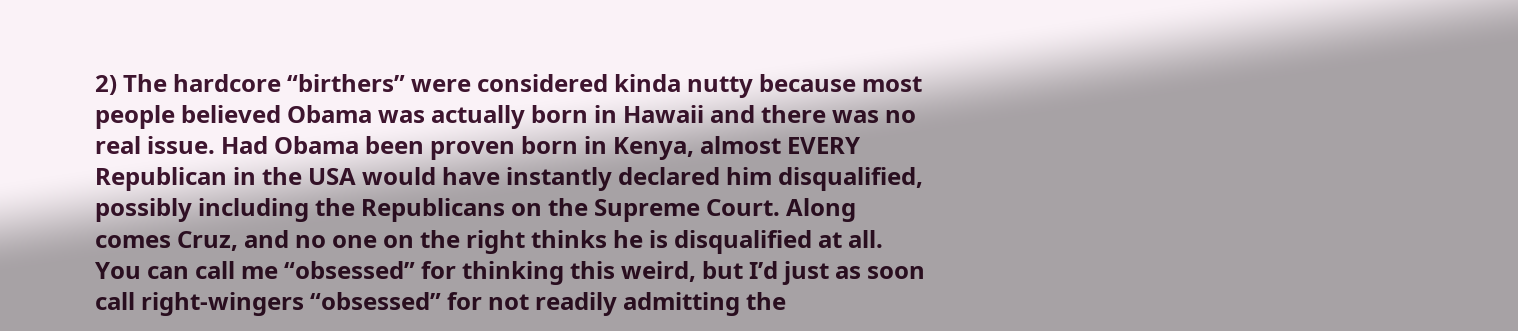2) The hardcore “birthers” were considered kinda nutty because most people believed Obama was actually born in Hawaii and there was no real issue. Had Obama been proven born in Kenya, almost EVERY Republican in the USA would have instantly declared him disqualified, possibly including the Republicans on the Supreme Court. Along comes Cruz, and no one on the right thinks he is disqualified at all. You can call me “obsessed” for thinking this weird, but I’d just as soon call right-wingers “obsessed” for not readily admitting the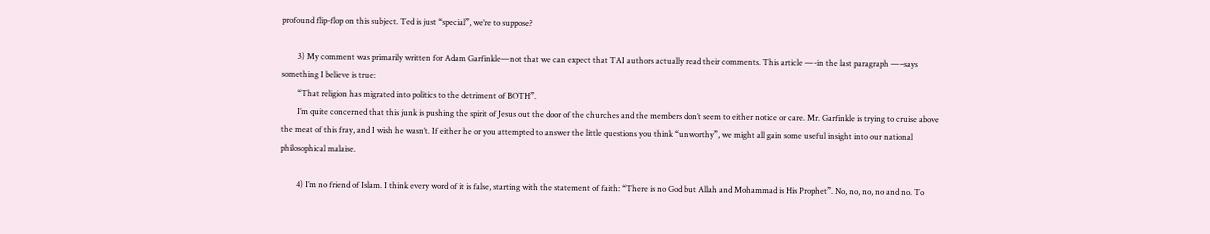profound flip-flop on this subject. Ted is just “special”, we’re to suppose?

        3) My comment was primarily written for Adam Garfinkle—not that we can expect that TAI authors actually read their comments. This article —-in the last paragraph —–says something I believe is true:
        “That religion has migrated into politics to the detriment of BOTH”.
        I’m quite concerned that this junk is pushing the spirit of Jesus out the door of the churches and the members don’t seem to either notice or care. Mr. Garfinkle is trying to cruise above the meat of this fray, and I wish he wasn’t. If either he or you attempted to answer the little questions you think “unworthy”, we might all gain some useful insight into our national philosophical malaise.

        4) I’m no friend of Islam. I think every word of it is false, starting with the statement of faith: “There is no God but Allah and Mohammad is His Prophet”. No, no, no, no and no. To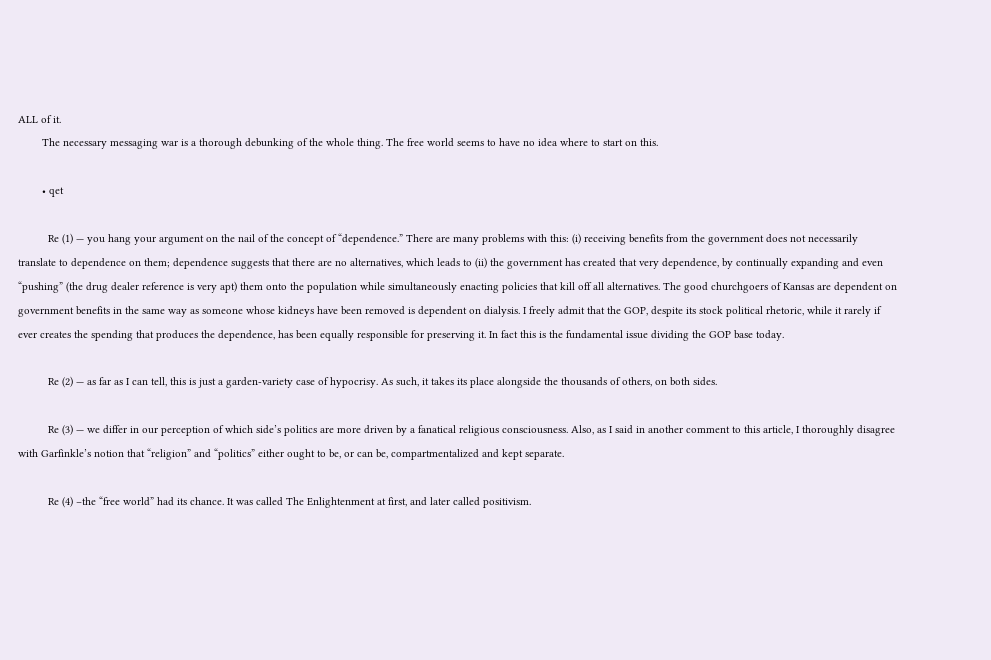ALL of it.
        The necessary messaging war is a thorough debunking of the whole thing. The free world seems to have no idea where to start on this.

        • qet

          Re (1) — you hang your argument on the nail of the concept of “dependence.” There are many problems with this: (i) receiving benefits from the government does not necessarily translate to dependence on them; dependence suggests that there are no alternatives, which leads to (ii) the government has created that very dependence, by continually expanding and even “pushing” (the drug dealer reference is very apt) them onto the population while simultaneously enacting policies that kill off all alternatives. The good churchgoers of Kansas are dependent on government benefits in the same way as someone whose kidneys have been removed is dependent on dialysis. I freely admit that the GOP, despite its stock political rhetoric, while it rarely if ever creates the spending that produces the dependence, has been equally responsible for preserving it. In fact this is the fundamental issue dividing the GOP base today.

          Re (2) — as far as I can tell, this is just a garden-variety case of hypocrisy. As such, it takes its place alongside the thousands of others, on both sides.

          Re (3) — we differ in our perception of which side’s politics are more driven by a fanatical religious consciousness. Also, as I said in another comment to this article, I thoroughly disagree with Garfinkle’s notion that “religion” and “politics” either ought to be, or can be, compartmentalized and kept separate.

          Re (4) –the “free world” had its chance. It was called The Enlightenment at first, and later called positivism.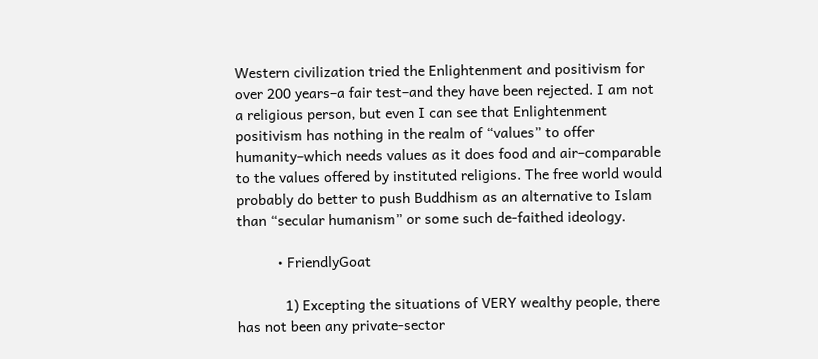Western civilization tried the Enlightenment and positivism for over 200 years–a fair test–and they have been rejected. I am not a religious person, but even I can see that Enlightenment positivism has nothing in the realm of “values” to offer humanity–which needs values as it does food and air–comparable to the values offered by instituted religions. The free world would probably do better to push Buddhism as an alternative to Islam than “secular humanism” or some such de-faithed ideology.

          • FriendlyGoat

            1) Excepting the situations of VERY wealthy people, there has not been any private-sector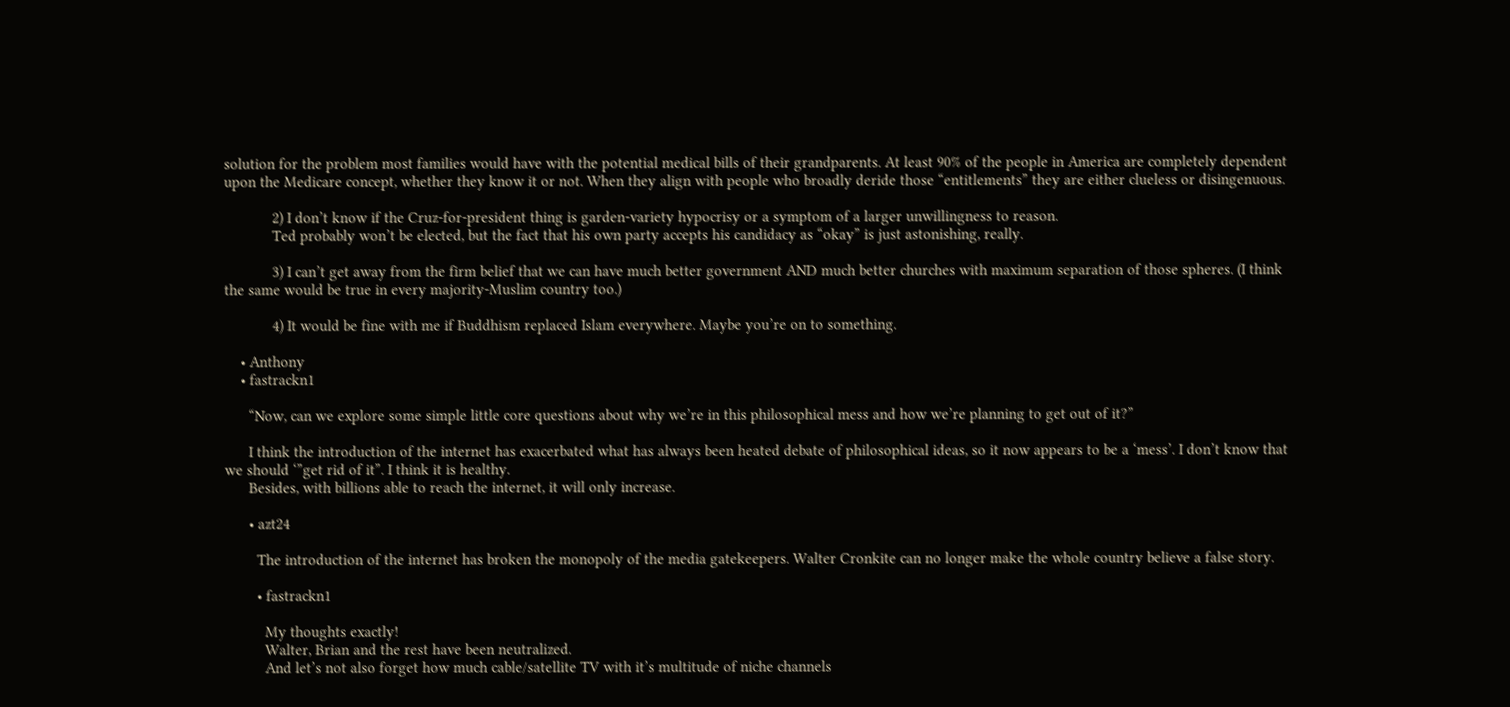solution for the problem most families would have with the potential medical bills of their grandparents. At least 90% of the people in America are completely dependent upon the Medicare concept, whether they know it or not. When they align with people who broadly deride those “entitlements” they are either clueless or disingenuous.

            2) I don’t know if the Cruz-for-president thing is garden-variety hypocrisy or a symptom of a larger unwillingness to reason.
            Ted probably won’t be elected, but the fact that his own party accepts his candidacy as “okay” is just astonishing, really.

            3) I can’t get away from the firm belief that we can have much better government AND much better churches with maximum separation of those spheres. (I think the same would be true in every majority-Muslim country too.)

            4) It would be fine with me if Buddhism replaced Islam everywhere. Maybe you’re on to something.

    • Anthony
    • fastrackn1

      “Now, can we explore some simple little core questions about why we’re in this philosophical mess and how we’re planning to get out of it?”

      I think the introduction of the internet has exacerbated what has always been heated debate of philosophical ideas, so it now appears to be a ‘mess’. I don’t know that we should ‘”get rid of it”. I think it is healthy.
      Besides, with billions able to reach the internet, it will only increase.

      • azt24

        The introduction of the internet has broken the monopoly of the media gatekeepers. Walter Cronkite can no longer make the whole country believe a false story.

        • fastrackn1

          My thoughts exactly!
          Walter, Brian and the rest have been neutralized.
          And let’s not also forget how much cable/satellite TV with it’s multitude of niche channels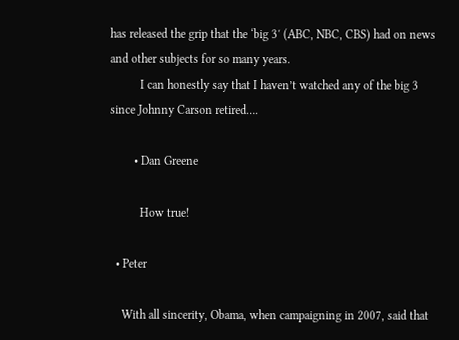has released the grip that the ‘big 3′ (ABC, NBC, CBS) had on news and other subjects for so many years.
          I can honestly say that I haven’t watched any of the big 3 since Johnny Carson retired….

        • Dan Greene

          How true!

  • Peter

    With all sincerity, Obama, when campaigning in 2007, said that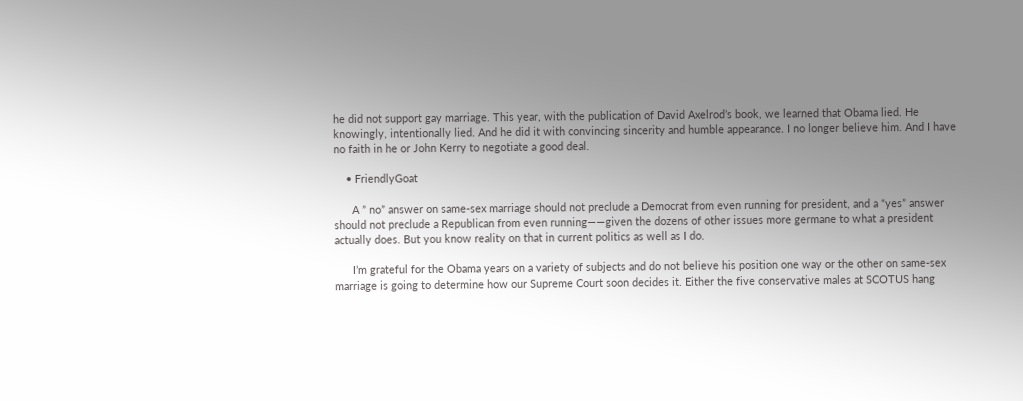he did not support gay marriage. This year, with the publication of David Axelrod’s book, we learned that Obama lied. He knowingly, intentionally lied. And he did it with convincing sincerity and humble appearance. I no longer believe him. And I have no faith in he or John Kerry to negotiate a good deal.

    • FriendlyGoat

      A ” no” answer on same-sex marriage should not preclude a Democrat from even running for president, and a “yes” answer should not preclude a Republican from even running——given the dozens of other issues more germane to what a president actually does. But you know reality on that in current politics as well as I do.

      I’m grateful for the Obama years on a variety of subjects and do not believe his position one way or the other on same-sex marriage is going to determine how our Supreme Court soon decides it. Either the five conservative males at SCOTUS hang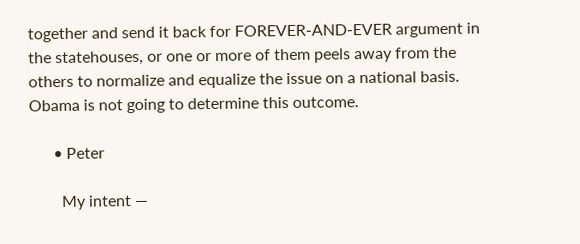together and send it back for FOREVER-AND-EVER argument in the statehouses, or one or more of them peels away from the others to normalize and equalize the issue on a national basis. Obama is not going to determine this outcome.

      • Peter

        My intent —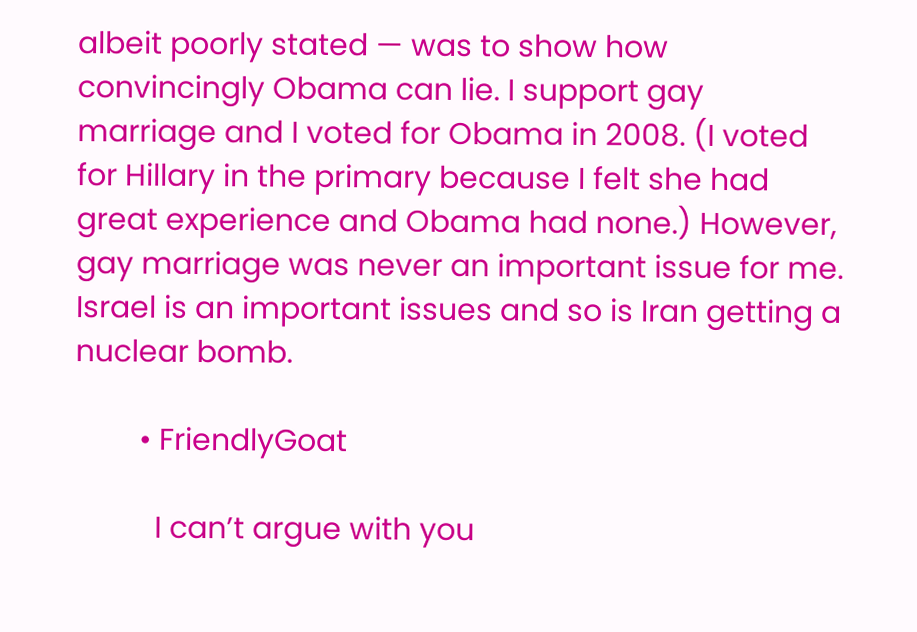albeit poorly stated — was to show how convincingly Obama can lie. I support gay marriage and I voted for Obama in 2008. (I voted for Hillary in the primary because I felt she had great experience and Obama had none.) However, gay marriage was never an important issue for me. Israel is an important issues and so is Iran getting a nuclear bomb.

        • FriendlyGoat

          I can’t argue with you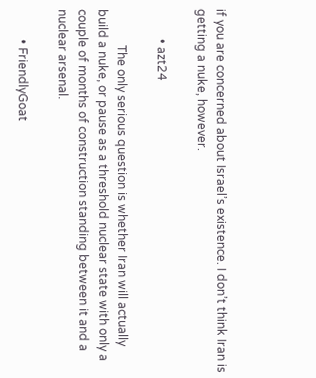if you are concerned about Israel’s existence. I don’t think Iran is getting a nuke, however.

          • azt24

            The only serious question is whether Iran will actually build a nuke, or pause as a threshold nuclear state with only a couple of months of construction standing between it and a nuclear arsenal.

          • FriendlyGoat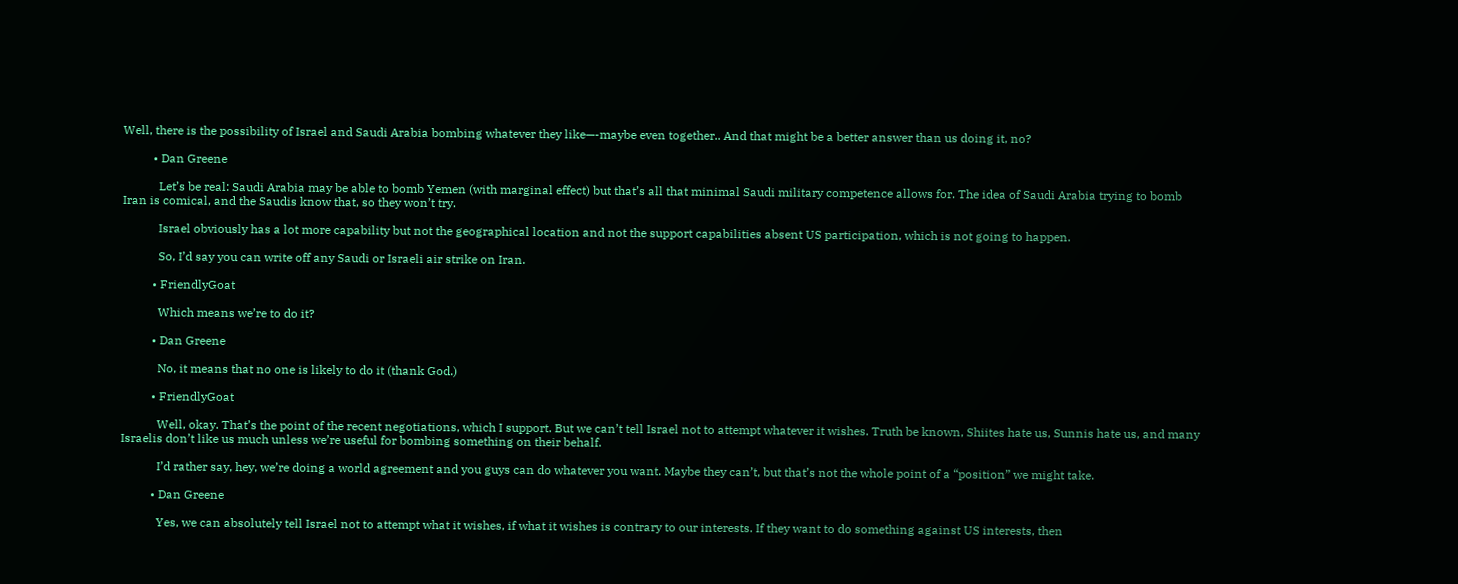Well, there is the possibility of Israel and Saudi Arabia bombing whatever they like—-maybe even together.. And that might be a better answer than us doing it, no?

          • Dan Greene

            Let’s be real: Saudi Arabia may be able to bomb Yemen (with marginal effect) but that’s all that minimal Saudi military competence allows for. The idea of Saudi Arabia trying to bomb Iran is comical, and the Saudis know that, so they won’t try.

            Israel obviously has a lot more capability but not the geographical location and not the support capabilities absent US participation, which is not going to happen.

            So, I’d say you can write off any Saudi or Israeli air strike on Iran.

          • FriendlyGoat

            Which means we’re to do it?

          • Dan Greene

            No, it means that no one is likely to do it (thank God.)

          • FriendlyGoat

            Well, okay. That’s the point of the recent negotiations, which I support. But we can’t tell Israel not to attempt whatever it wishes. Truth be known, Shiites hate us, Sunnis hate us, and many Israelis don’t like us much unless we’re useful for bombing something on their behalf.

            I’d rather say, hey, we’re doing a world agreement and you guys can do whatever you want. Maybe they can’t, but that’s not the whole point of a “position” we might take.

          • Dan Greene

            Yes, we can absolutely tell Israel not to attempt what it wishes, if what it wishes is contrary to our interests. If they want to do something against US interests, then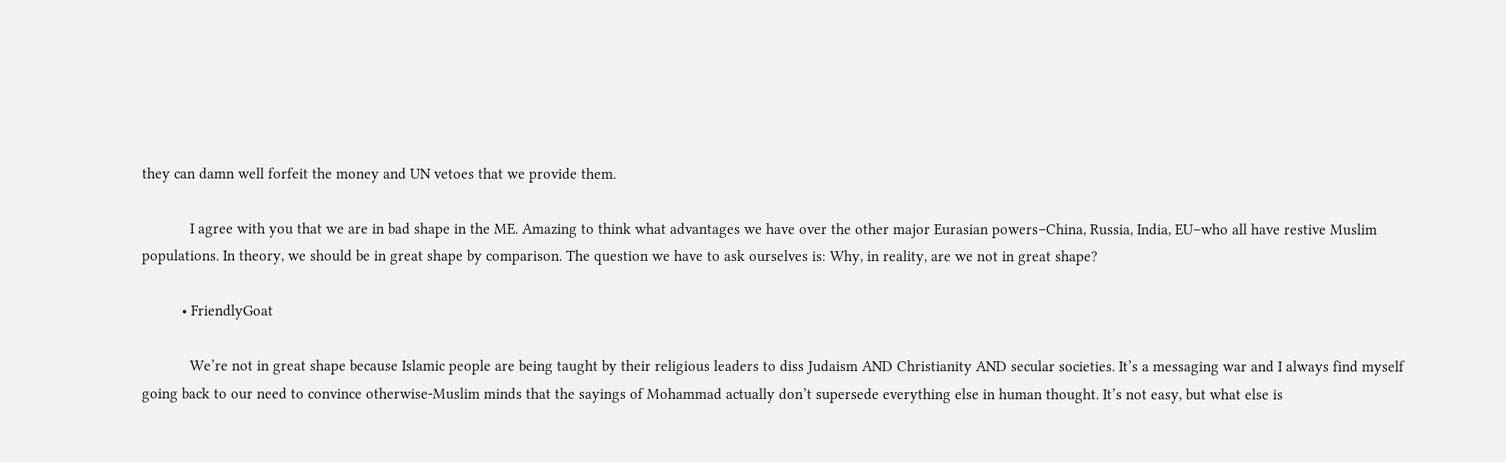they can damn well forfeit the money and UN vetoes that we provide them.

            I agree with you that we are in bad shape in the ME. Amazing to think what advantages we have over the other major Eurasian powers–China, Russia, India, EU–who all have restive Muslim populations. In theory, we should be in great shape by comparison. The question we have to ask ourselves is: Why, in reality, are we not in great shape?

          • FriendlyGoat

            We’re not in great shape because Islamic people are being taught by their religious leaders to diss Judaism AND Christianity AND secular societies. It’s a messaging war and I always find myself going back to our need to convince otherwise-Muslim minds that the sayings of Mohammad actually don’t supersede everything else in human thought. It’s not easy, but what else is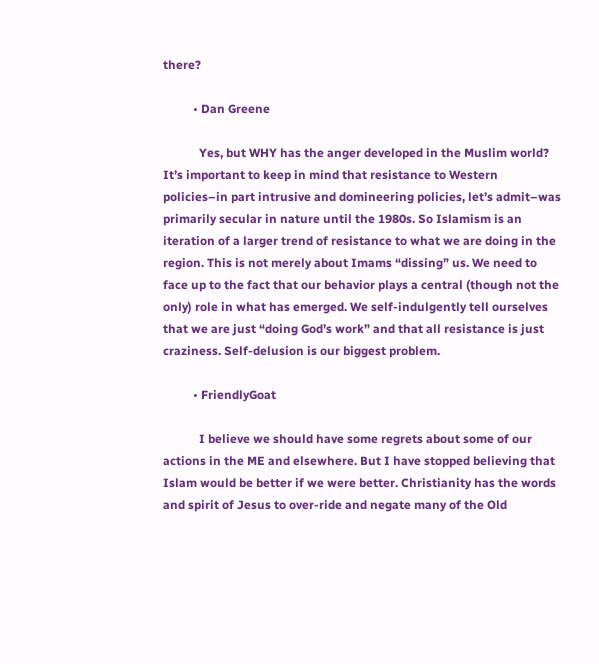there?

          • Dan Greene

            Yes, but WHY has the anger developed in the Muslim world? It’s important to keep in mind that resistance to Western policies–in part intrusive and domineering policies, let’s admit–was primarily secular in nature until the 1980s. So Islamism is an iteration of a larger trend of resistance to what we are doing in the region. This is not merely about Imams “dissing” us. We need to face up to the fact that our behavior plays a central (though not the only) role in what has emerged. We self-indulgently tell ourselves that we are just “doing God’s work” and that all resistance is just craziness. Self-delusion is our biggest problem.

          • FriendlyGoat

            I believe we should have some regrets about some of our actions in the ME and elsewhere. But I have stopped believing that Islam would be better if we were better. Christianity has the words and spirit of Jesus to over-ride and negate many of the Old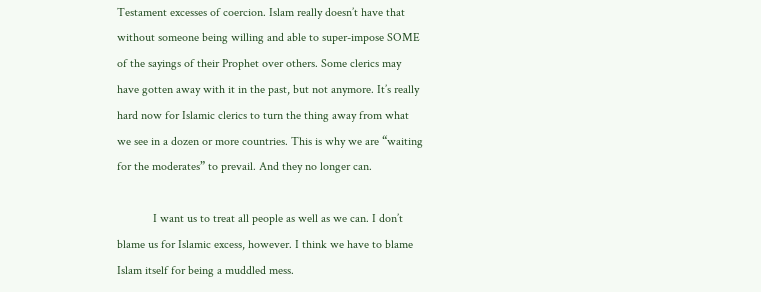Testament excesses of coercion. Islam really doesn’t have that without someone being willing and able to super-impose SOME of the sayings of their Prophet over others. Some clerics may have gotten away with it in the past, but not anymore. It’s really hard now for Islamic clerics to turn the thing away from what we see in a dozen or more countries. This is why we are “waiting for the moderates” to prevail. And they no longer can.

            I want us to treat all people as well as we can. I don’t blame us for Islamic excess, however. I think we have to blame Islam itself for being a muddled mess.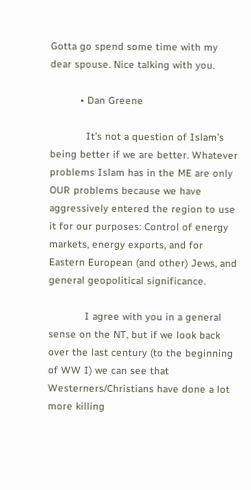Gotta go spend some time with my dear spouse. Nice talking with you.

          • Dan Greene

            It’s not a question of Islam’s being better if we are better. Whatever problems Islam has in the ME are only OUR problems because we have aggressively entered the region to use it for our purposes: Control of energy markets, energy exports, and for Eastern European (and other) Jews, and general geopolitical significance.

            I agree with you in a general sense on the NT, but if we look back over the last century (to the beginning of WW I) we can see that Westerners/Christians have done a lot more killing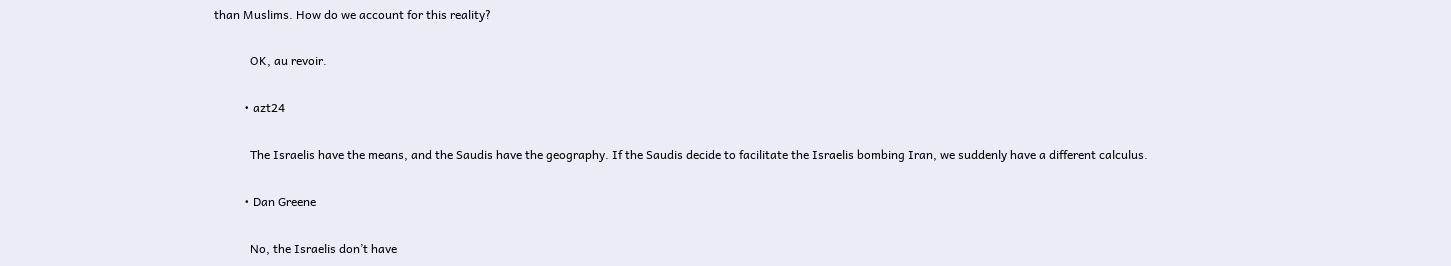than Muslims. How do we account for this reality?

            OK, au revoir.

          • azt24

            The Israelis have the means, and the Saudis have the geography. If the Saudis decide to facilitate the Israelis bombing Iran, we suddenly have a different calculus.

          • Dan Greene

            No, the Israelis don’t have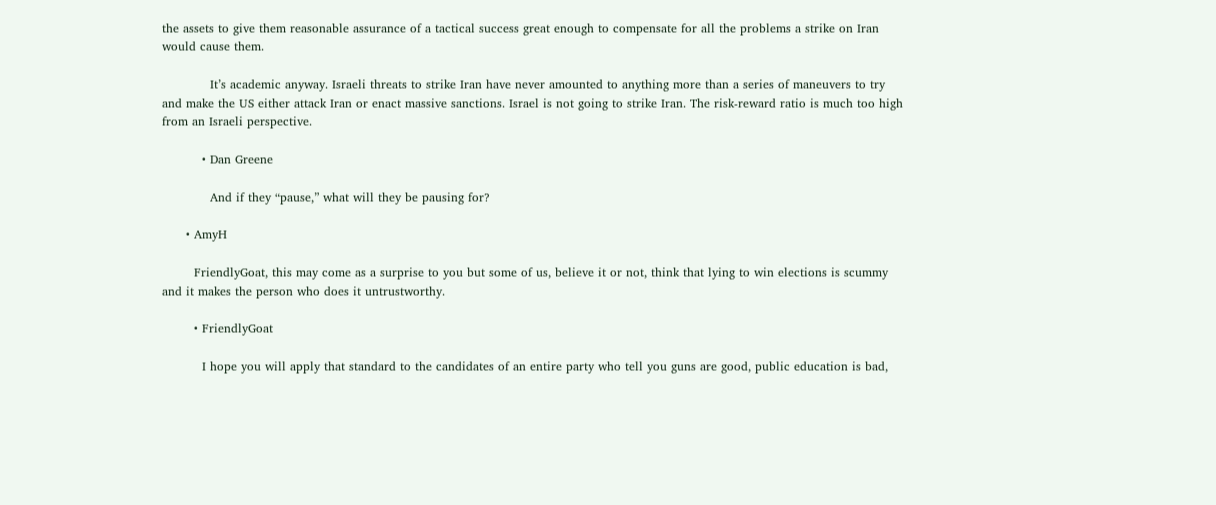the assets to give them reasonable assurance of a tactical success great enough to compensate for all the problems a strike on Iran would cause them.

            It’s academic anyway. Israeli threats to strike Iran have never amounted to anything more than a series of maneuvers to try and make the US either attack Iran or enact massive sanctions. Israel is not going to strike Iran. The risk-reward ratio is much too high from an Israeli perspective.

          • Dan Greene

            And if they “pause,” what will they be pausing for?

      • AmyH

        FriendlyGoat, this may come as a surprise to you but some of us, believe it or not, think that lying to win elections is scummy and it makes the person who does it untrustworthy.

        • FriendlyGoat

          I hope you will apply that standard to the candidates of an entire party who tell you guns are good, public education is bad,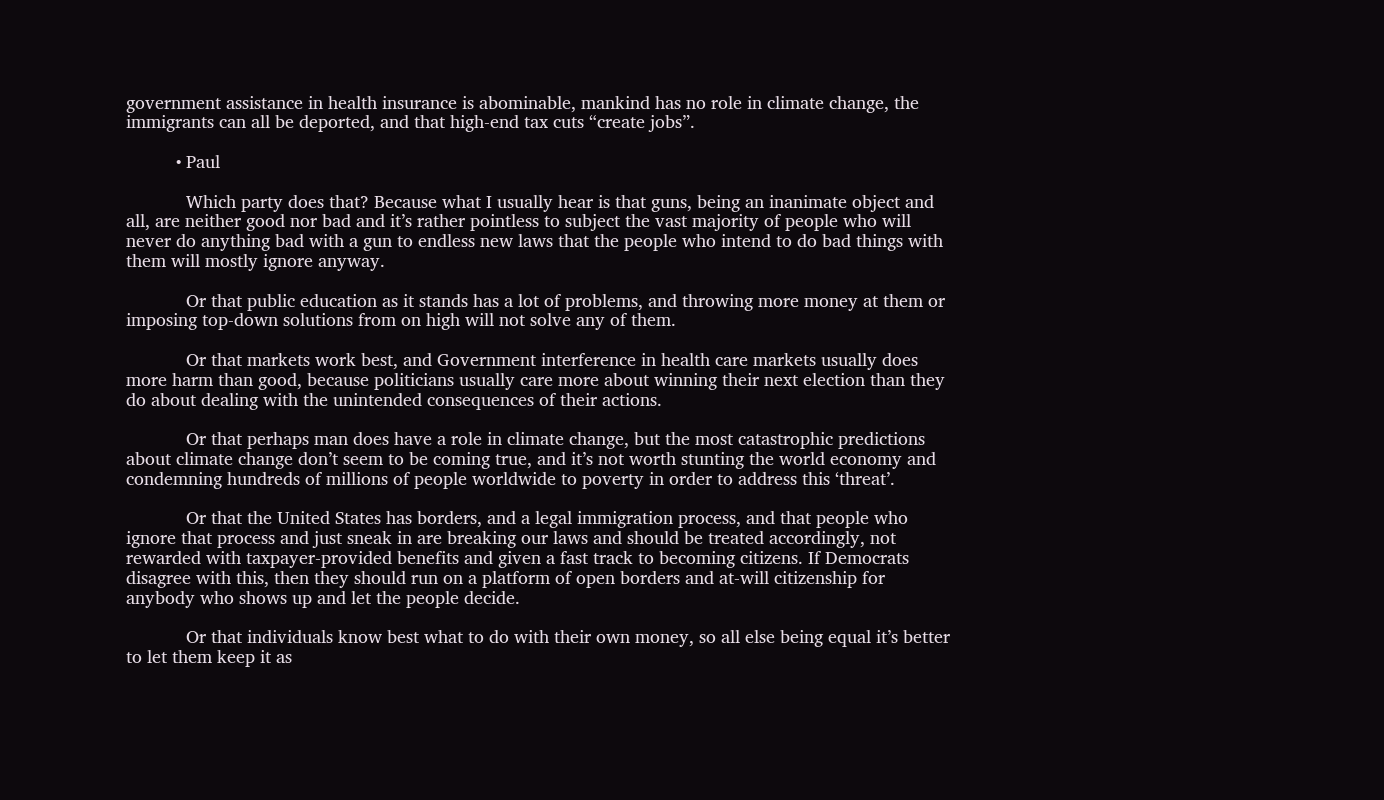government assistance in health insurance is abominable, mankind has no role in climate change, the immigrants can all be deported, and that high-end tax cuts “create jobs”.

          • Paul

            Which party does that? Because what I usually hear is that guns, being an inanimate object and all, are neither good nor bad and it’s rather pointless to subject the vast majority of people who will never do anything bad with a gun to endless new laws that the people who intend to do bad things with them will mostly ignore anyway.

            Or that public education as it stands has a lot of problems, and throwing more money at them or imposing top-down solutions from on high will not solve any of them.

            Or that markets work best, and Government interference in health care markets usually does more harm than good, because politicians usually care more about winning their next election than they do about dealing with the unintended consequences of their actions.

            Or that perhaps man does have a role in climate change, but the most catastrophic predictions about climate change don’t seem to be coming true, and it’s not worth stunting the world economy and condemning hundreds of millions of people worldwide to poverty in order to address this ‘threat’.

            Or that the United States has borders, and a legal immigration process, and that people who ignore that process and just sneak in are breaking our laws and should be treated accordingly, not rewarded with taxpayer-provided benefits and given a fast track to becoming citizens. If Democrats disagree with this, then they should run on a platform of open borders and at-will citizenship for anybody who shows up and let the people decide.

            Or that individuals know best what to do with their own money, so all else being equal it’s better to let them keep it as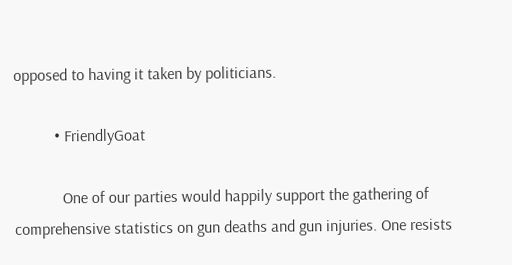opposed to having it taken by politicians.

          • FriendlyGoat

            One of our parties would happily support the gathering of comprehensive statistics on gun deaths and gun injuries. One resists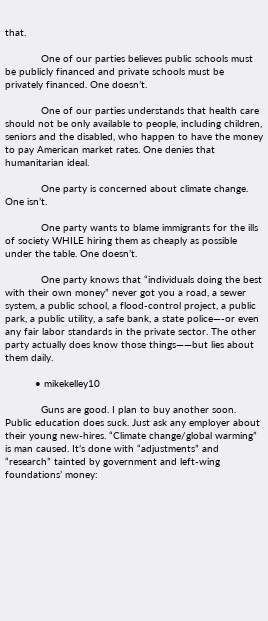that.

            One of our parties believes public schools must be publicly financed and private schools must be privately financed. One doesn’t.

            One of our parties understands that health care should not be only available to people, including children, seniors and the disabled, who happen to have the money to pay American market rates. One denies that humanitarian ideal.

            One party is concerned about climate change. One isn’t.

            One party wants to blame immigrants for the ills of society WHILE hiring them as cheaply as possible under the table. One doesn’t.

            One party knows that “individuals doing the best with their own money” never got you a road, a sewer system, a public school, a flood-control project, a public park, a public utility, a safe bank, a state police—-or even any fair labor standards in the private sector. The other party actually does know those things——but lies about them daily.

          • mikekelley10

            Guns are good. I plan to buy another soon. Public education does suck. Just ask any employer about their young new-hires. “Climate change/global warming” is man caused. It’s done with “adjustments” and “research” tainted by government and left-wing foundations’ money: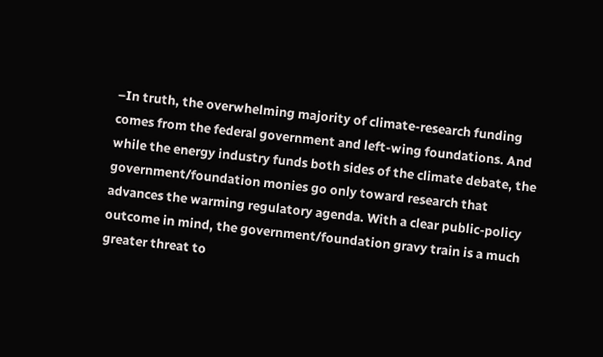–In truth, the overwhelming majority of climate-research funding comes from the federal government and left-wing foundations. And while the energy industry funds both sides of the climate debate, the government/foundation monies go only toward research that advances the warming regulatory agenda. With a clear public-policy outcome in mind, the government/foundation gravy train is a much greater threat to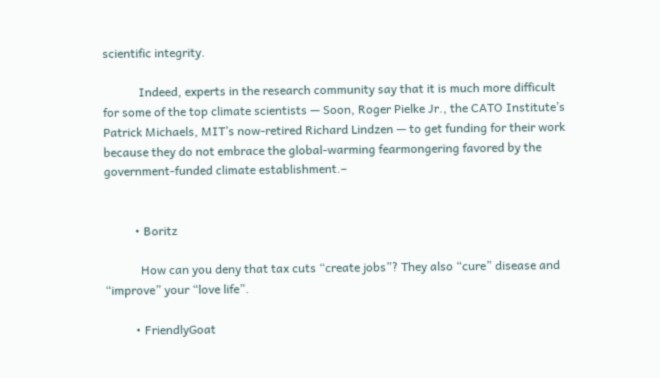scientific integrity.

            Indeed, experts in the research community say that it is much more difficult for some of the top climate scientists — Soon, Roger Pielke Jr., the CATO Institute’s Patrick Michaels, MIT’s now-retired Richard Lindzen — to get funding for their work because they do not embrace the global-warming fearmongering favored by the government-funded climate establishment.–


          • Boritz

            How can you deny that tax cuts “create jobs”? They also “cure” disease and “improve” your “love life”.

          • FriendlyGoat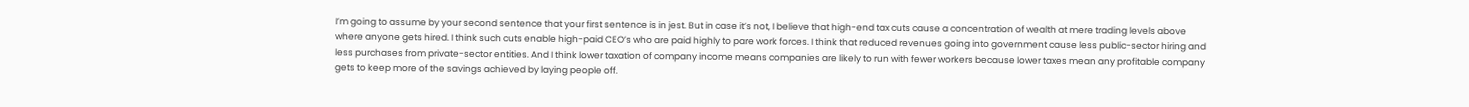I’m going to assume by your second sentence that your first sentence is in jest. But in case it’s not, I believe that high-end tax cuts cause a concentration of wealth at mere trading levels above where anyone gets hired. I think such cuts enable high-paid CEO’s who are paid highly to pare work forces. I think that reduced revenues going into government cause less public-sector hiring and less purchases from private-sector entities. And I think lower taxation of company income means companies are likely to run with fewer workers because lower taxes mean any profitable company gets to keep more of the savings achieved by laying people off.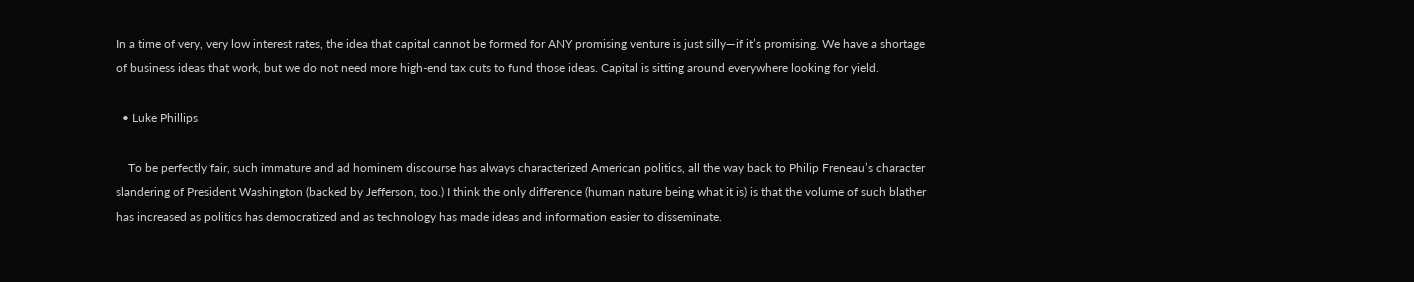In a time of very, very low interest rates, the idea that capital cannot be formed for ANY promising venture is just silly—if it’s promising. We have a shortage of business ideas that work, but we do not need more high-end tax cuts to fund those ideas. Capital is sitting around everywhere looking for yield.

  • Luke Phillips

    To be perfectly fair, such immature and ad hominem discourse has always characterized American politics, all the way back to Philip Freneau’s character slandering of President Washington (backed by Jefferson, too.) I think the only difference (human nature being what it is) is that the volume of such blather has increased as politics has democratized and as technology has made ideas and information easier to disseminate.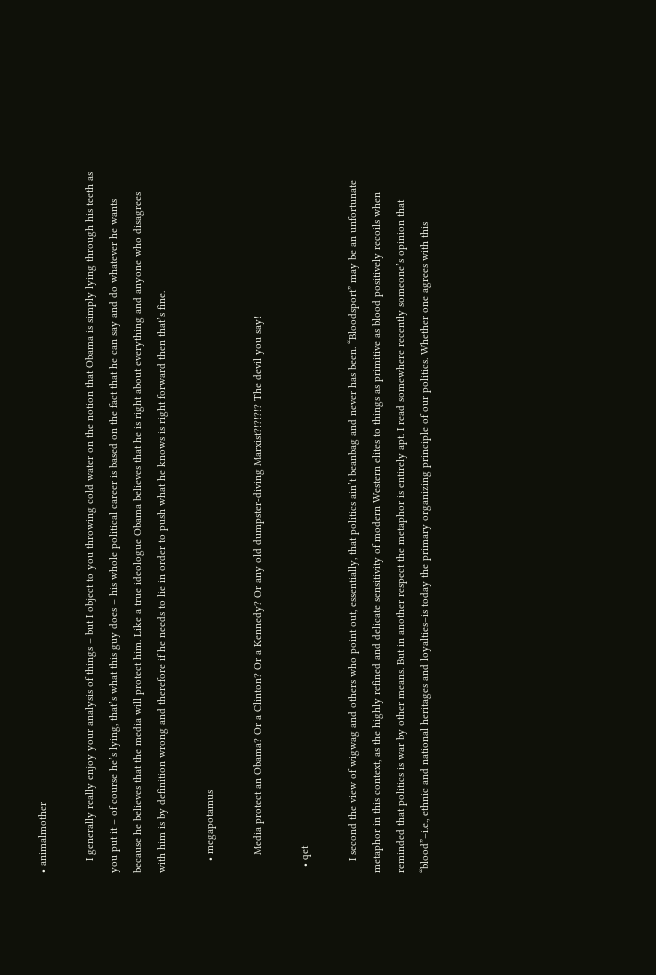• animalmother

    I generally really enjoy your analysis of things – but I object to you throwing cold water on the notion that Obama is simply lying through his teeth as you put it – of course he’s lying, that’s what this guy does – his whole political career is based on the fact that he can say and do whatever he wants because he believes that the media will protect him. Like a true ideologue Obama believes that he is right about everything and anyone who disagrees with him is by definition wrong and therefore if he needs to lie in order to push what he knows is right forward then that’s fine.

    • megapotamus

      Media protect an Obama? Or a Clinton? Or a Kennedy? Or any old dumpster-diving Marxist?!?!?!? The devil you say!

  • qet

    I second the view of wigwag and others who point out, essentially, that politics ain’t beanbag and never has been. “Bloodsport” may be an unfortunate metaphor in this context, as the highly refined and delicate sensitivity of modern Western elites to things as primitive as blood positively recoils when reminded that politics is war by other means. But in another respect the metaphor is entirely apt. I read somewhere recently someone’s opinion that “blood”–i.e., ethnic and national heritages and loyalties–is today the primary organizing principle of our politics. Whether one agrees with this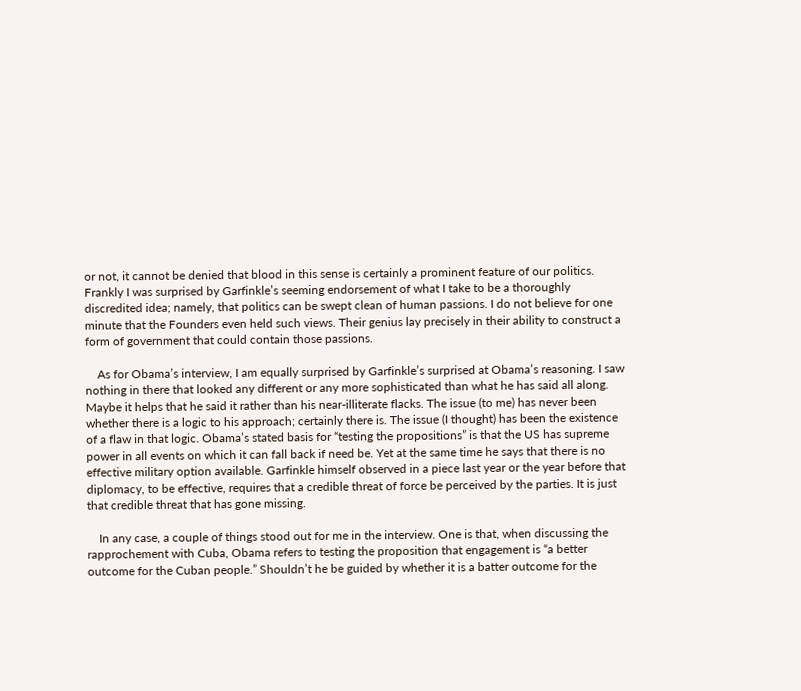or not, it cannot be denied that blood in this sense is certainly a prominent feature of our politics. Frankly I was surprised by Garfinkle’s seeming endorsement of what I take to be a thoroughly discredited idea; namely, that politics can be swept clean of human passions. I do not believe for one minute that the Founders even held such views. Their genius lay precisely in their ability to construct a form of government that could contain those passions.

    As for Obama’s interview, I am equally surprised by Garfinkle’s surprised at Obama’s reasoning. I saw nothing in there that looked any different or any more sophisticated than what he has said all along. Maybe it helps that he said it rather than his near-illiterate flacks. The issue (to me) has never been whether there is a logic to his approach; certainly there is. The issue (I thought) has been the existence of a flaw in that logic. Obama’s stated basis for “testing the propositions” is that the US has supreme power in all events on which it can fall back if need be. Yet at the same time he says that there is no effective military option available. Garfinkle himself observed in a piece last year or the year before that diplomacy, to be effective, requires that a credible threat of force be perceived by the parties. It is just that credible threat that has gone missing.

    In any case, a couple of things stood out for me in the interview. One is that, when discussing the rapprochement with Cuba, Obama refers to testing the proposition that engagement is “a better outcome for the Cuban people.” Shouldn’t he be guided by whether it is a batter outcome for the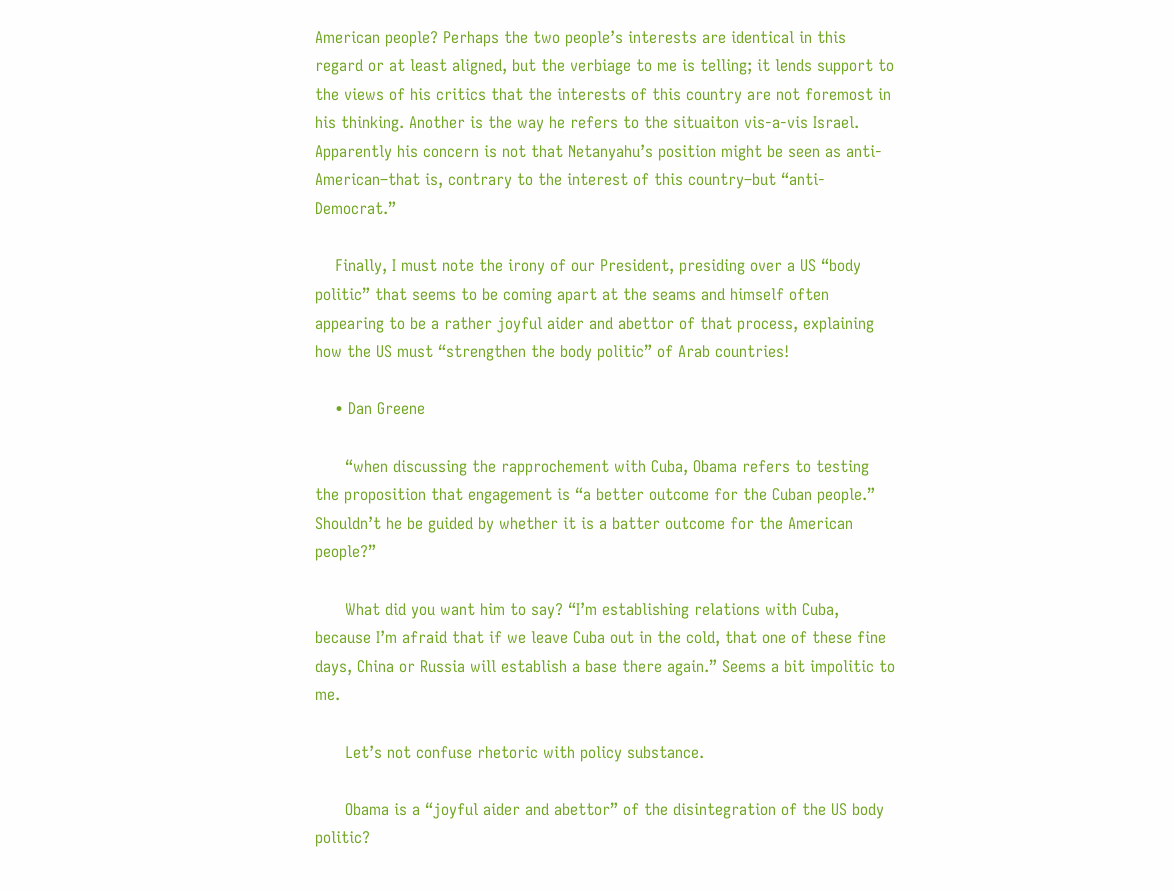American people? Perhaps the two people’s interests are identical in this regard or at least aligned, but the verbiage to me is telling; it lends support to the views of his critics that the interests of this country are not foremost in his thinking. Another is the way he refers to the situaiton vis-a-vis Israel. Apparently his concern is not that Netanyahu’s position might be seen as anti-American–that is, contrary to the interest of this country–but “anti-Democrat.”

    Finally, I must note the irony of our President, presiding over a US “body politic” that seems to be coming apart at the seams and himself often appearing to be a rather joyful aider and abettor of that process, explaining how the US must “strengthen the body politic” of Arab countries!

    • Dan Greene

      “when discussing the rapprochement with Cuba, Obama refers to testing the proposition that engagement is “a better outcome for the Cuban people.” Shouldn’t he be guided by whether it is a batter outcome for the American people?”

      What did you want him to say? “I’m establishing relations with Cuba, because I’m afraid that if we leave Cuba out in the cold, that one of these fine days, China or Russia will establish a base there again.” Seems a bit impolitic to me.

      Let’s not confuse rhetoric with policy substance.

      Obama is a “joyful aider and abettor” of the disintegration of the US body politic?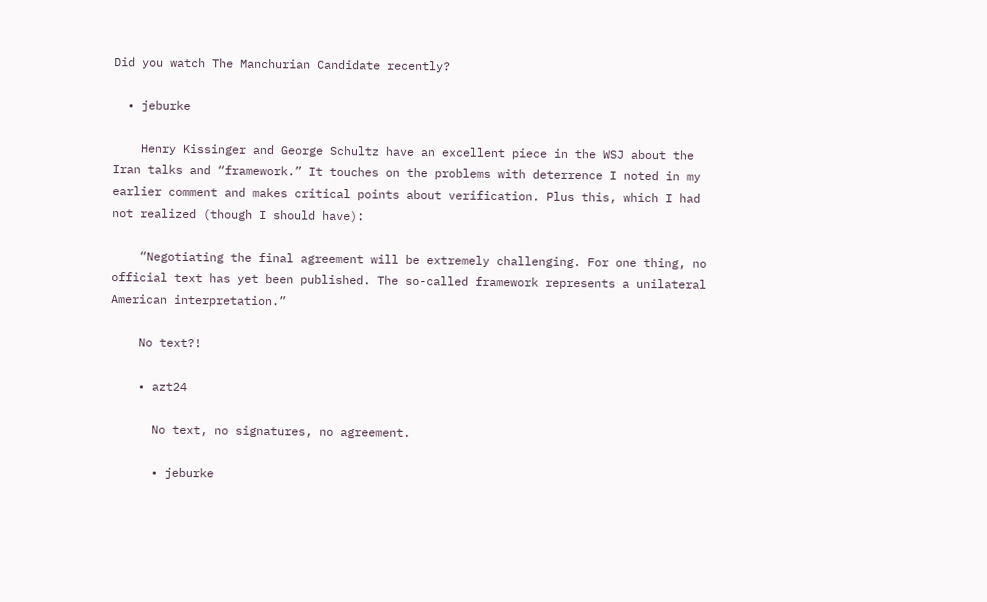Did you watch The Manchurian Candidate recently?

  • jeburke

    Henry Kissinger and George Schultz have an excellent piece in the WSJ about the Iran talks and “framework.” It touches on the problems with deterrence I noted in my earlier comment and makes critical points about verification. Plus this, which I had not realized (though I should have):

    “Negotiating the final agreement will be extremely challenging. For one thing, no official text has yet been published. The so-called framework represents a unilateral American interpretation.”

    No text?!

    • azt24

      No text, no signatures, no agreement.

      • jeburke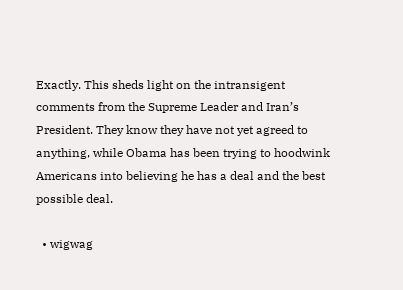Exactly. This sheds light on the intransigent comments from the Supreme Leader and Iran’s President. They know they have not yet agreed to anything, while Obama has been trying to hoodwink Americans into believing he has a deal and the best possible deal.

  • wigwag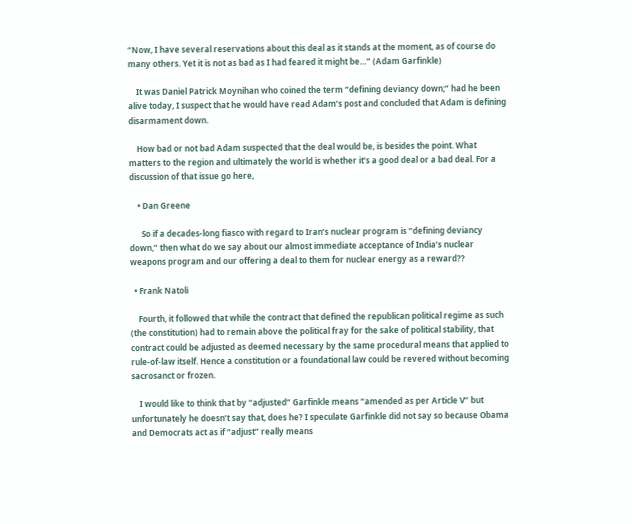“Now, I have several reservations about this deal as it stands at the moment, as of course do many others. Yet it is not as bad as I had feared it might be…” (Adam Garfinkle)

    It was Daniel Patrick Moynihan who coined the term “defining deviancy down;” had he been alive today, I suspect that he would have read Adam’s post and concluded that Adam is defining disarmament down.

    How bad or not bad Adam suspected that the deal would be, is besides the point. What matters to the region and ultimately the world is whether it’s a good deal or a bad deal. For a discussion of that issue go here,

    • Dan Greene

      So if a decades-long fiasco with regard to Iran’s nuclear program is “defining deviancy down,” then what do we say about our almost immediate acceptance of India’s nuclear weapons program and our offering a deal to them for nuclear energy as a reward??

  • Frank Natoli

    Fourth, it followed that while the contract that defined the republican political regime as such (the constitution) had to remain above the political fray for the sake of political stability, that contract could be adjusted as deemed necessary by the same procedural means that applied to rule-of-law itself. Hence a constitution or a foundational law could be revered without becoming sacrosanct or frozen.

    I would like to think that by “adjusted” Garfinkle means “amended as per Article V” but unfortunately he doesn’t say that, does he? I speculate Garfinkle did not say so because Obama and Democrats act as if “adjust” really means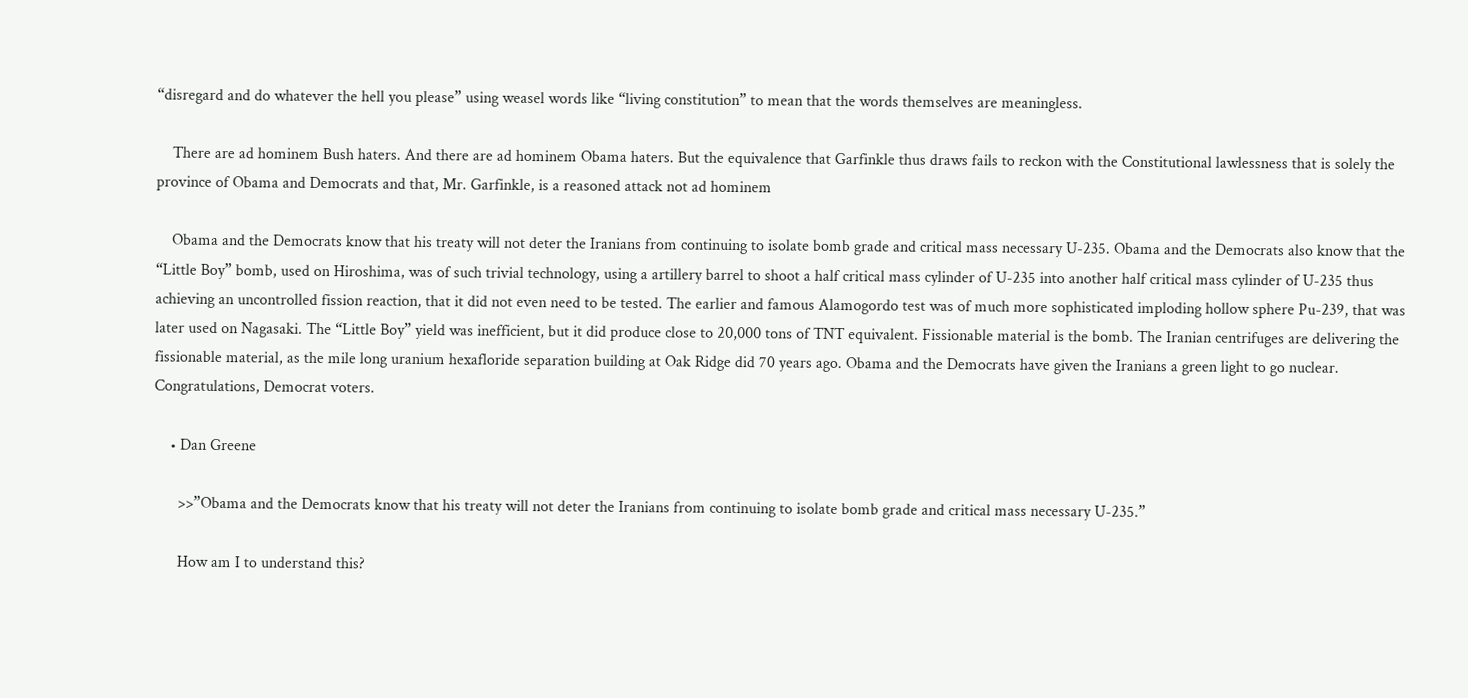“disregard and do whatever the hell you please” using weasel words like “living constitution” to mean that the words themselves are meaningless.

    There are ad hominem Bush haters. And there are ad hominem Obama haters. But the equivalence that Garfinkle thus draws fails to reckon with the Constitutional lawlessness that is solely the province of Obama and Democrats and that, Mr. Garfinkle, is a reasoned attack not ad hominem

    Obama and the Democrats know that his treaty will not deter the Iranians from continuing to isolate bomb grade and critical mass necessary U-235. Obama and the Democrats also know that the “Little Boy” bomb, used on Hiroshima, was of such trivial technology, using a artillery barrel to shoot a half critical mass cylinder of U-235 into another half critical mass cylinder of U-235 thus achieving an uncontrolled fission reaction, that it did not even need to be tested. The earlier and famous Alamogordo test was of much more sophisticated imploding hollow sphere Pu-239, that was later used on Nagasaki. The “Little Boy” yield was inefficient, but it did produce close to 20,000 tons of TNT equivalent. Fissionable material is the bomb. The Iranian centrifuges are delivering the fissionable material, as the mile long uranium hexafloride separation building at Oak Ridge did 70 years ago. Obama and the Democrats have given the Iranians a green light to go nuclear. Congratulations, Democrat voters.

    • Dan Greene

      >>”Obama and the Democrats know that his treaty will not deter the Iranians from continuing to isolate bomb grade and critical mass necessary U-235.”

      How am I to understand this?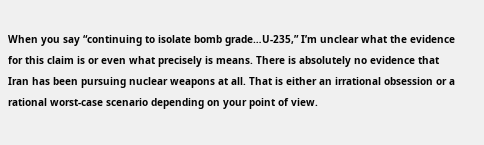When you say “continuing to isolate bomb grade…U-235,” I’m unclear what the evidence for this claim is or even what precisely is means. There is absolutely no evidence that Iran has been pursuing nuclear weapons at all. That is either an irrational obsession or a rational worst-case scenario depending on your point of view.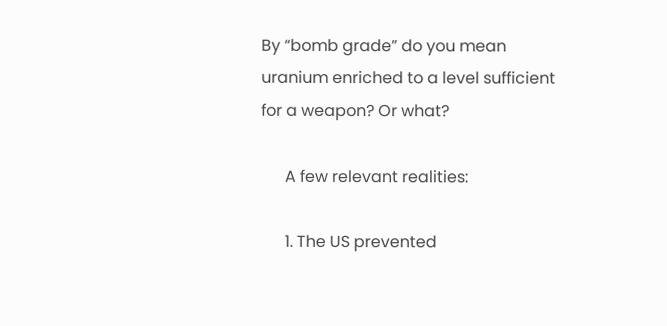By “bomb grade” do you mean uranium enriched to a level sufficient for a weapon? Or what?

      A few relevant realities:

      1. The US prevented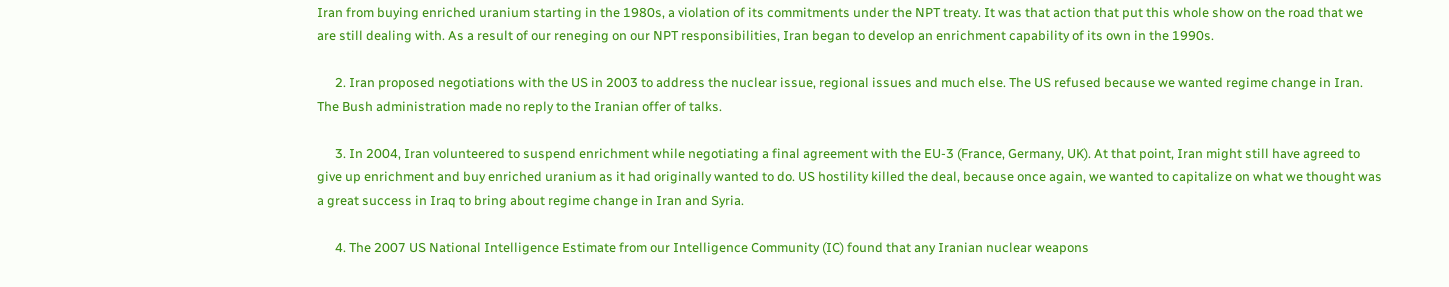Iran from buying enriched uranium starting in the 1980s, a violation of its commitments under the NPT treaty. It was that action that put this whole show on the road that we are still dealing with. As a result of our reneging on our NPT responsibilities, Iran began to develop an enrichment capability of its own in the 1990s.

      2. Iran proposed negotiations with the US in 2003 to address the nuclear issue, regional issues and much else. The US refused because we wanted regime change in Iran. The Bush administration made no reply to the Iranian offer of talks.

      3. In 2004, Iran volunteered to suspend enrichment while negotiating a final agreement with the EU-3 (France, Germany, UK). At that point, Iran might still have agreed to give up enrichment and buy enriched uranium as it had originally wanted to do. US hostility killed the deal, because once again, we wanted to capitalize on what we thought was a great success in Iraq to bring about regime change in Iran and Syria.

      4. The 2007 US National Intelligence Estimate from our Intelligence Community (IC) found that any Iranian nuclear weapons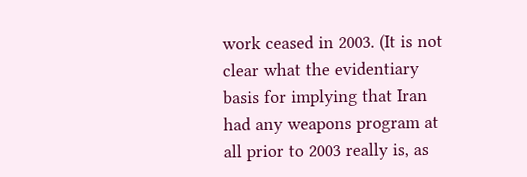work ceased in 2003. (It is not clear what the evidentiary basis for implying that Iran had any weapons program at all prior to 2003 really is, as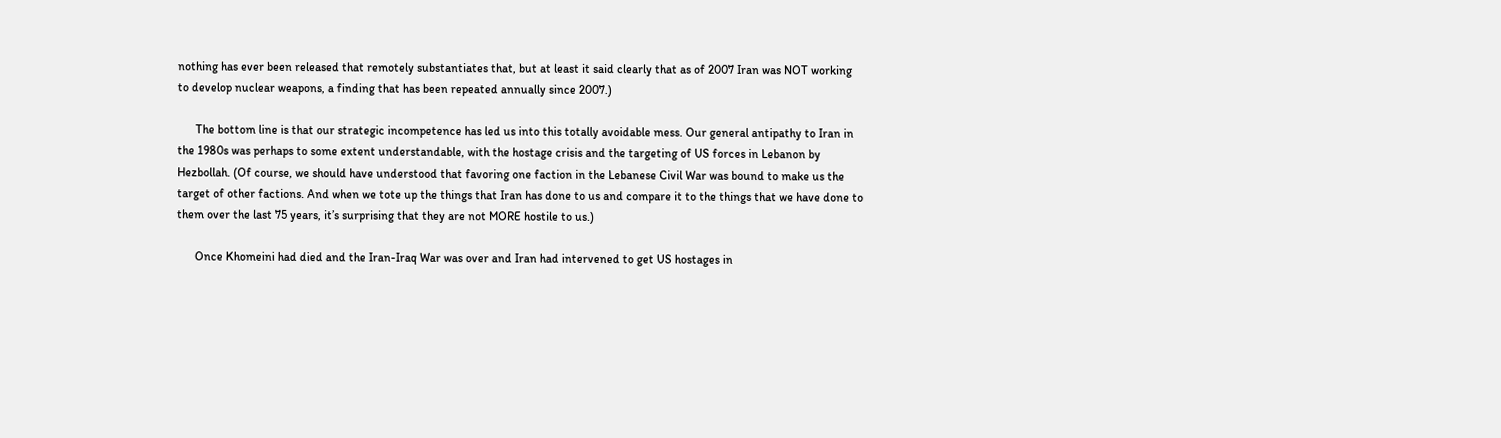nothing has ever been released that remotely substantiates that, but at least it said clearly that as of 2007 Iran was NOT working to develop nuclear weapons, a finding that has been repeated annually since 2007.)

      The bottom line is that our strategic incompetence has led us into this totally avoidable mess. Our general antipathy to Iran in the 1980s was perhaps to some extent understandable, with the hostage crisis and the targeting of US forces in Lebanon by Hezbollah. (Of course, we should have understood that favoring one faction in the Lebanese Civil War was bound to make us the target of other factions. And when we tote up the things that Iran has done to us and compare it to the things that we have done to them over the last 75 years, it’s surprising that they are not MORE hostile to us.)

      Once Khomeini had died and the Iran-Iraq War was over and Iran had intervened to get US hostages in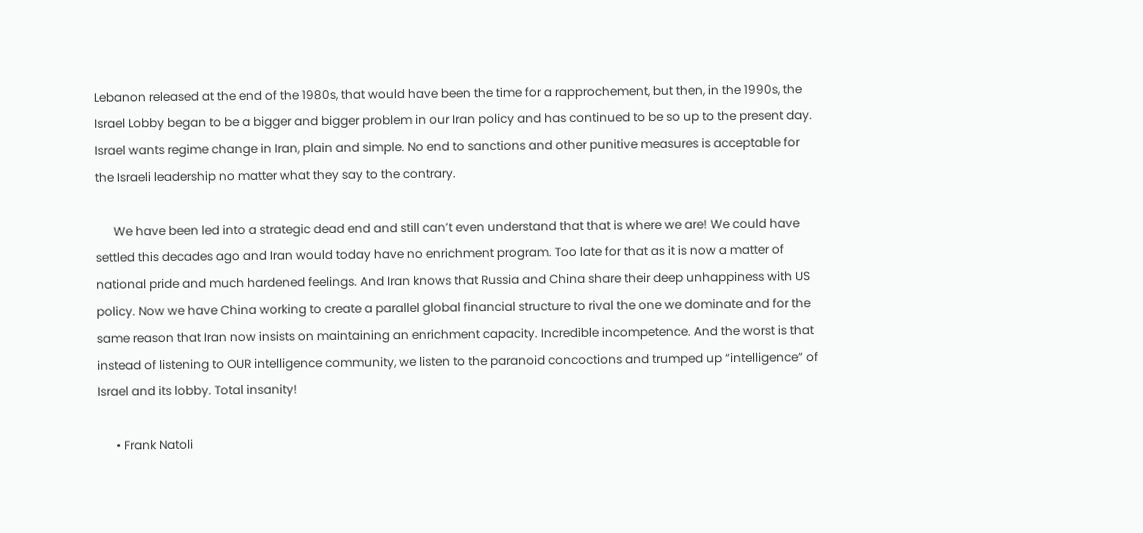Lebanon released at the end of the 1980s, that would have been the time for a rapprochement, but then, in the 1990s, the Israel Lobby began to be a bigger and bigger problem in our Iran policy and has continued to be so up to the present day. Israel wants regime change in Iran, plain and simple. No end to sanctions and other punitive measures is acceptable for the Israeli leadership no matter what they say to the contrary.

      We have been led into a strategic dead end and still can’t even understand that that is where we are! We could have settled this decades ago and Iran would today have no enrichment program. Too late for that as it is now a matter of national pride and much hardened feelings. And Iran knows that Russia and China share their deep unhappiness with US policy. Now we have China working to create a parallel global financial structure to rival the one we dominate and for the same reason that Iran now insists on maintaining an enrichment capacity. Incredible incompetence. And the worst is that instead of listening to OUR intelligence community, we listen to the paranoid concoctions and trumped up “intelligence” of Israel and its lobby. Total insanity!

      • Frank Natoli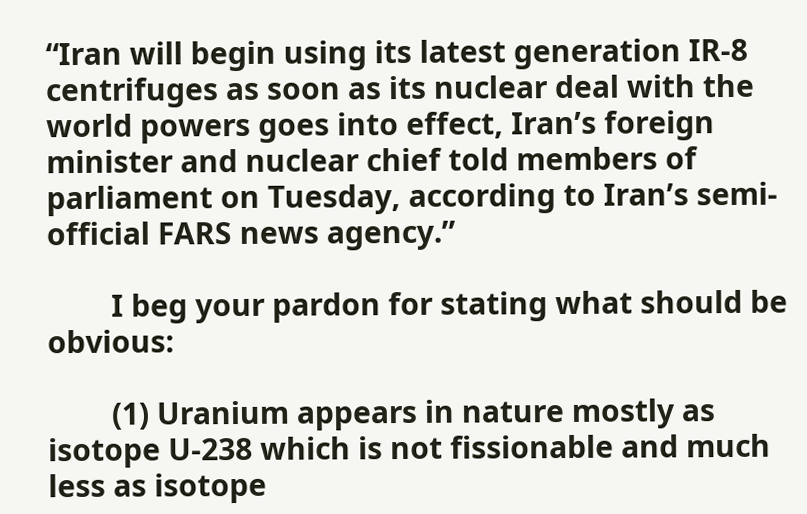“Iran will begin using its latest generation IR-8 centrifuges as soon as its nuclear deal with the world powers goes into effect, Iran’s foreign minister and nuclear chief told members of parliament on Tuesday, according to Iran’s semi-official FARS news agency.”

        I beg your pardon for stating what should be obvious:

        (1) Uranium appears in nature mostly as isotope U-238 which is not fissionable and much less as isotope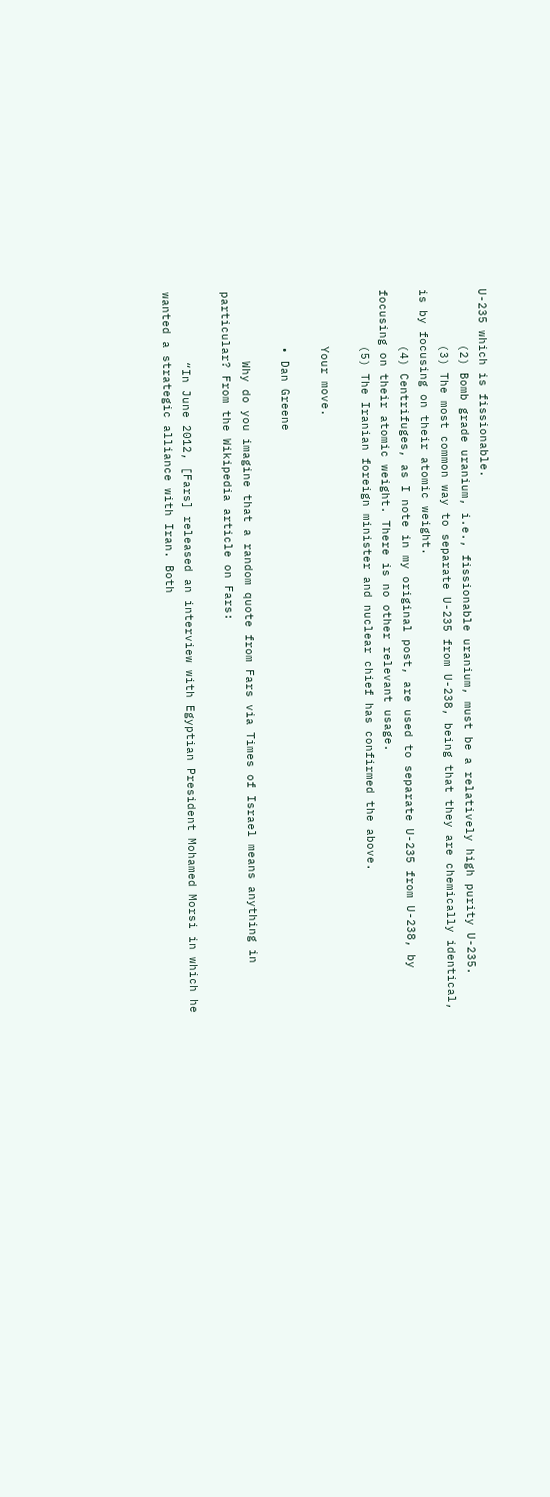U-235 which is fissionable.
        (2) Bomb grade uranium, i.e., fissionable uranium, must be a relatively high purity U-235.
        (3) The most common way to separate U-235 from U-238, being that they are chemically identical, is by focusing on their atomic weight.
        (4) Centrifuges, as I note in my original post, are used to separate U-235 from U-238, by focusing on their atomic weight. There is no other relevant usage.
        (5) The Iranian foreign minister and nuclear chief has confirmed the above.

        Your move.

        • Dan Greene

          Why do you imagine that a random quote from Fars via Times of Israel means anything in particular? From the Wikipedia article on Fars:

          “In June 2012, [Fars] released an interview with Egyptian President Mohamed Morsi in which he wanted a strategic alliance with Iran. Both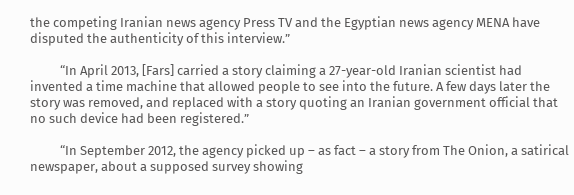the competing Iranian news agency Press TV and the Egyptian news agency MENA have disputed the authenticity of this interview.”

          “In April 2013, [Fars] carried a story claiming a 27-year-old Iranian scientist had invented a time machine that allowed people to see into the future. A few days later the story was removed, and replaced with a story quoting an Iranian government official that no such device had been registered.”

          “In September 2012, the agency picked up – as fact – a story from The Onion, a satirical newspaper, about a supposed survey showing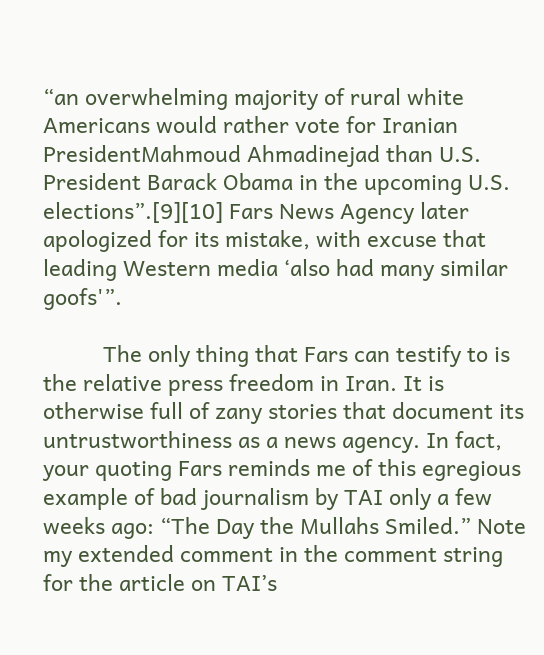“an overwhelming majority of rural white Americans would rather vote for Iranian PresidentMahmoud Ahmadinejad than U.S. President Barack Obama in the upcoming U.S. elections”.[9][10] Fars News Agency later apologized for its mistake, with excuse that leading Western media ‘also had many similar goofs'”.

          The only thing that Fars can testify to is the relative press freedom in Iran. It is otherwise full of zany stories that document its untrustworthiness as a news agency. In fact, your quoting Fars reminds me of this egregious example of bad journalism by TAI only a few weeks ago: “The Day the Mullahs Smiled.” Note my extended comment in the comment string for the article on TAI’s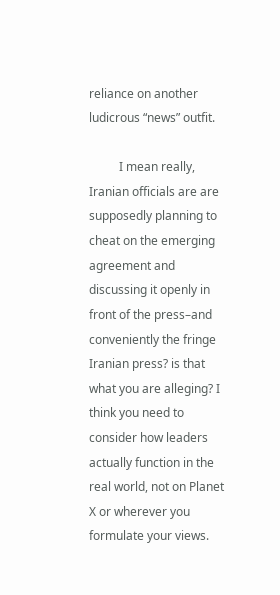reliance on another ludicrous “news” outfit.

          I mean really, Iranian officials are are supposedly planning to cheat on the emerging agreement and discussing it openly in front of the press–and conveniently the fringe Iranian press? is that what you are alleging? I think you need to consider how leaders actually function in the real world, not on Planet X or wherever you formulate your views.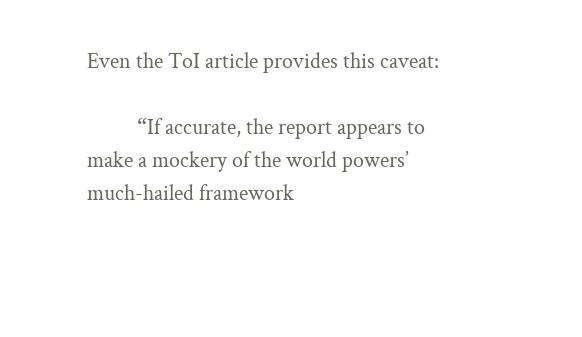Even the ToI article provides this caveat:

          “If accurate, the report appears to make a mockery of the world powers’ much-hailed framework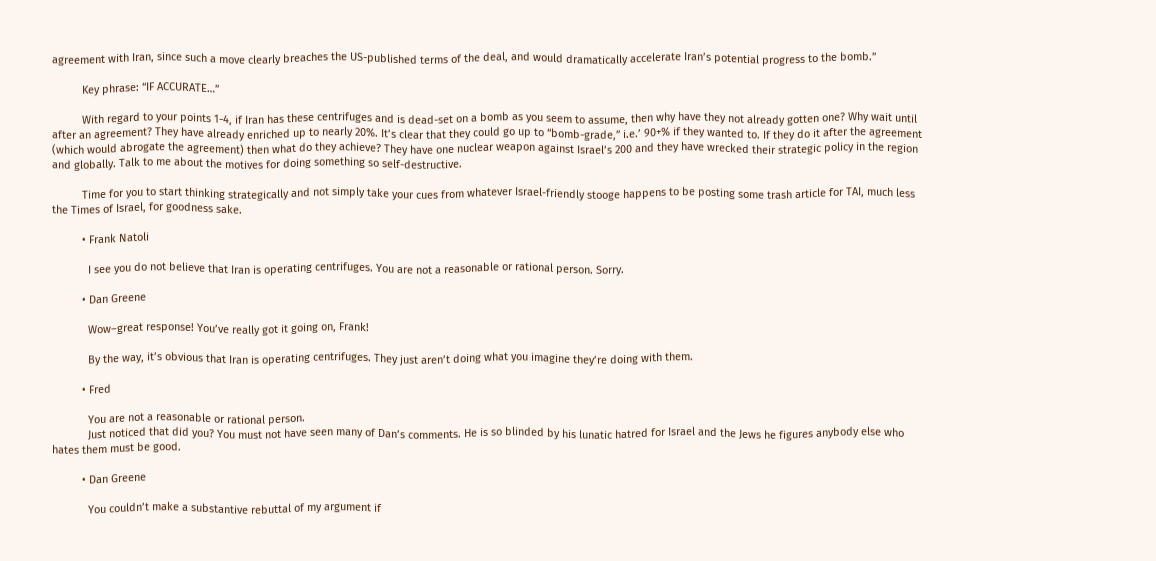agreement with Iran, since such a move clearly breaches the US-published terms of the deal, and would dramatically accelerate Iran’s potential progress to the bomb.”

          Key phrase: “IF ACCURATE…”

          With regard to your points 1-4, if Iran has these centrifuges and is dead-set on a bomb as you seem to assume, then why have they not already gotten one? Why wait until after an agreement? They have already enriched up to nearly 20%. It’s clear that they could go up to “bomb-grade,” i.e.’ 90+% if they wanted to. If they do it after the agreement (which would abrogate the agreement) then what do they achieve? They have one nuclear weapon against Israel’s 200 and they have wrecked their strategic policy in the region and globally. Talk to me about the motives for doing something so self-destructive.

          Time for you to start thinking strategically and not simply take your cues from whatever Israel-friendly stooge happens to be posting some trash article for TAI, much less the Times of Israel, for goodness sake.

          • Frank Natoli

            I see you do not believe that Iran is operating centrifuges. You are not a reasonable or rational person. Sorry.

          • Dan Greene

            Wow–great response! You’ve really got it going on, Frank!

            By the way, it’s obvious that Iran is operating centrifuges. They just aren’t doing what you imagine they’re doing with them.

          • Fred

            You are not a reasonable or rational person.
            Just noticed that did you? You must not have seen many of Dan’s comments. He is so blinded by his lunatic hatred for Israel and the Jews he figures anybody else who hates them must be good.

          • Dan Greene

            You couldn’t make a substantive rebuttal of my argument if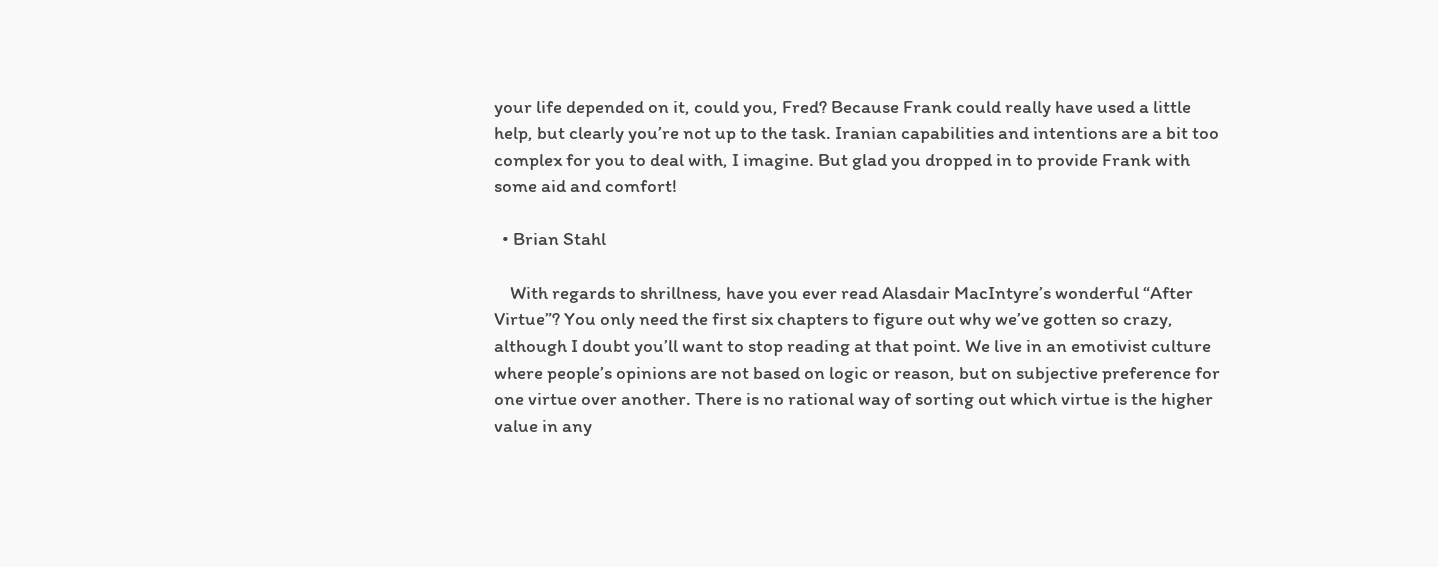your life depended on it, could you, Fred? Because Frank could really have used a little help, but clearly you’re not up to the task. Iranian capabilities and intentions are a bit too complex for you to deal with, I imagine. But glad you dropped in to provide Frank with some aid and comfort!

  • Brian Stahl

    With regards to shrillness, have you ever read Alasdair MacIntyre’s wonderful “After Virtue”? You only need the first six chapters to figure out why we’ve gotten so crazy, although I doubt you’ll want to stop reading at that point. We live in an emotivist culture where people’s opinions are not based on logic or reason, but on subjective preference for one virtue over another. There is no rational way of sorting out which virtue is the higher value in any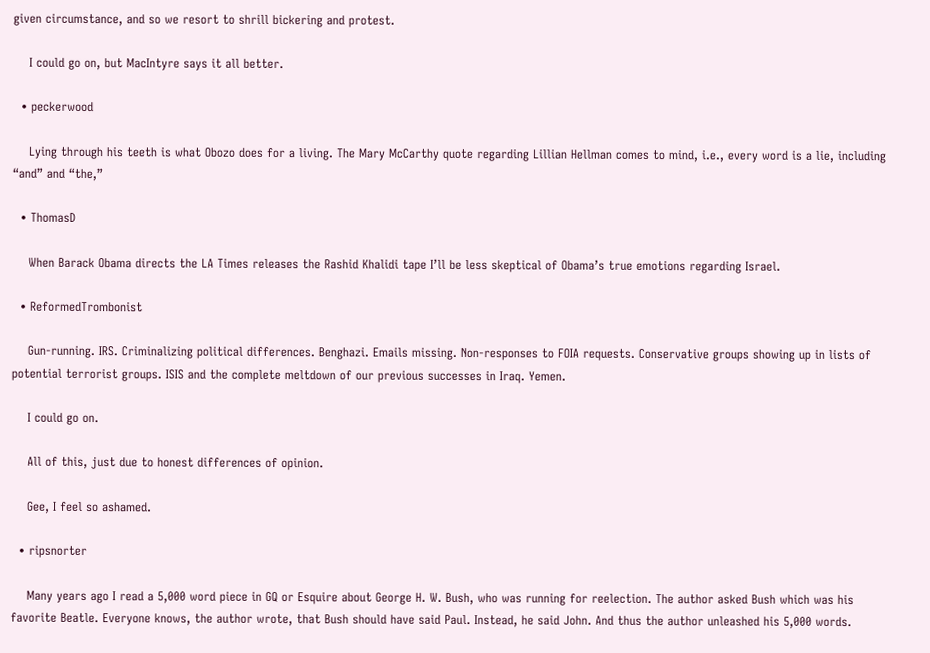given circumstance, and so we resort to shrill bickering and protest.

    I could go on, but MacIntyre says it all better.

  • peckerwood

    Lying through his teeth is what Obozo does for a living. The Mary McCarthy quote regarding Lillian Hellman comes to mind, i.e., every word is a lie, including “and” and “the,”

  • ThomasD

    When Barack Obama directs the LA Times releases the Rashid Khalidi tape I’ll be less skeptical of Obama’s true emotions regarding Israel.

  • ReformedTrombonist

    Gun-running. IRS. Criminalizing political differences. Benghazi. Emails missing. Non-responses to FOIA requests. Conservative groups showing up in lists of potential terrorist groups. ISIS and the complete meltdown of our previous successes in Iraq. Yemen.

    I could go on.

    All of this, just due to honest differences of opinion.

    Gee, I feel so ashamed.

  • ripsnorter

    Many years ago I read a 5,000 word piece in GQ or Esquire about George H. W. Bush, who was running for reelection. The author asked Bush which was his favorite Beatle. Everyone knows, the author wrote, that Bush should have said Paul. Instead, he said John. And thus the author unleashed his 5,000 words.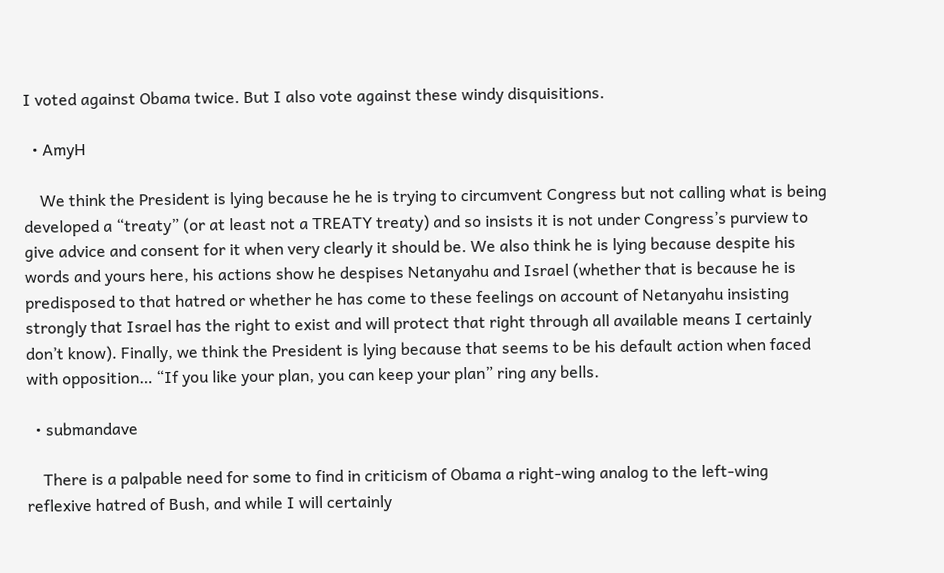I voted against Obama twice. But I also vote against these windy disquisitions.

  • AmyH

    We think the President is lying because he he is trying to circumvent Congress but not calling what is being developed a “treaty” (or at least not a TREATY treaty) and so insists it is not under Congress’s purview to give advice and consent for it when very clearly it should be. We also think he is lying because despite his words and yours here, his actions show he despises Netanyahu and Israel (whether that is because he is predisposed to that hatred or whether he has come to these feelings on account of Netanyahu insisting strongly that Israel has the right to exist and will protect that right through all available means I certainly don’t know). Finally, we think the President is lying because that seems to be his default action when faced with opposition… “If you like your plan, you can keep your plan” ring any bells.

  • submandave

    There is a palpable need for some to find in criticism of Obama a right-wing analog to the left-wing reflexive hatred of Bush, and while I will certainly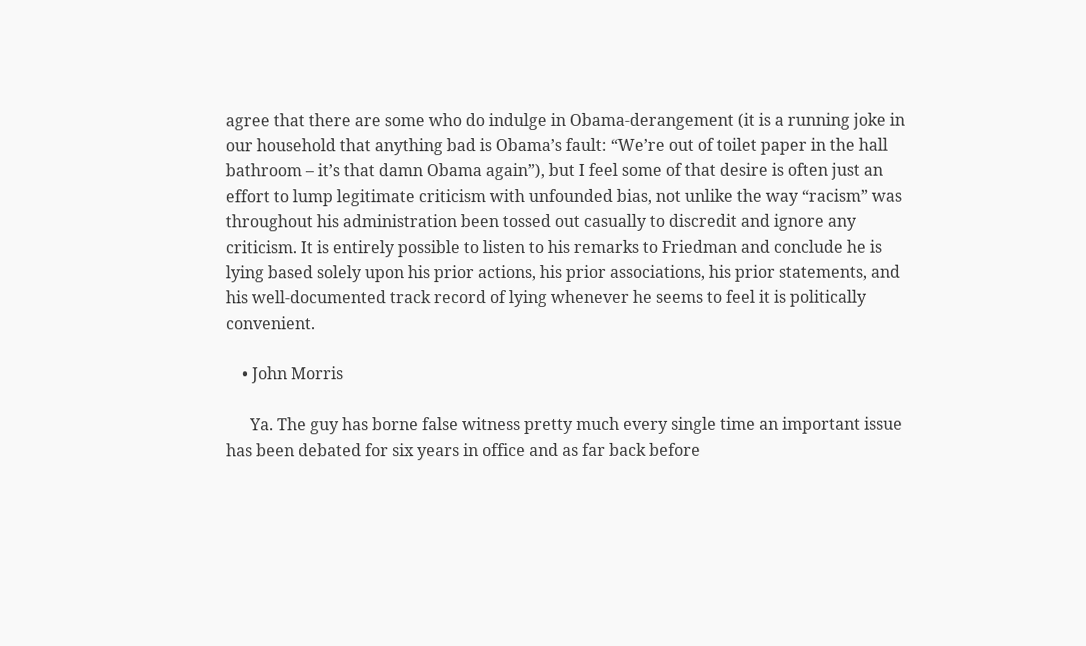agree that there are some who do indulge in Obama-derangement (it is a running joke in our household that anything bad is Obama’s fault: “We’re out of toilet paper in the hall bathroom – it’s that damn Obama again”), but I feel some of that desire is often just an effort to lump legitimate criticism with unfounded bias, not unlike the way “racism” was throughout his administration been tossed out casually to discredit and ignore any criticism. It is entirely possible to listen to his remarks to Friedman and conclude he is lying based solely upon his prior actions, his prior associations, his prior statements, and his well-documented track record of lying whenever he seems to feel it is politically convenient.

    • John Morris

      Ya. The guy has borne false witness pretty much every single time an important issue has been debated for six years in office and as far back before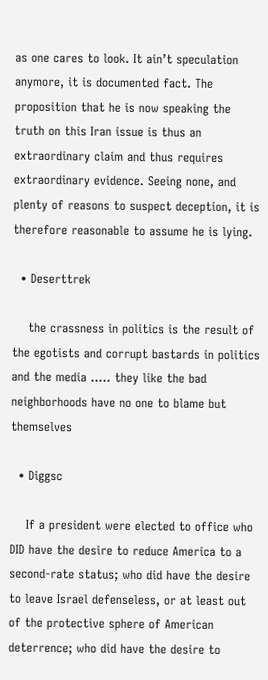as one cares to look. It ain’t speculation anymore, it is documented fact. The proposition that he is now speaking the truth on this Iran issue is thus an extraordinary claim and thus requires extraordinary evidence. Seeing none, and plenty of reasons to suspect deception, it is therefore reasonable to assume he is lying.

  • Deserttrek

    the crassness in politics is the result of the egotists and corrupt bastards in politics and the media ….. they like the bad neighborhoods have no one to blame but themselves

  • Diggsc

    If a president were elected to office who DID have the desire to reduce America to a second-rate status; who did have the desire to leave Israel defenseless, or at least out of the protective sphere of American deterrence; who did have the desire to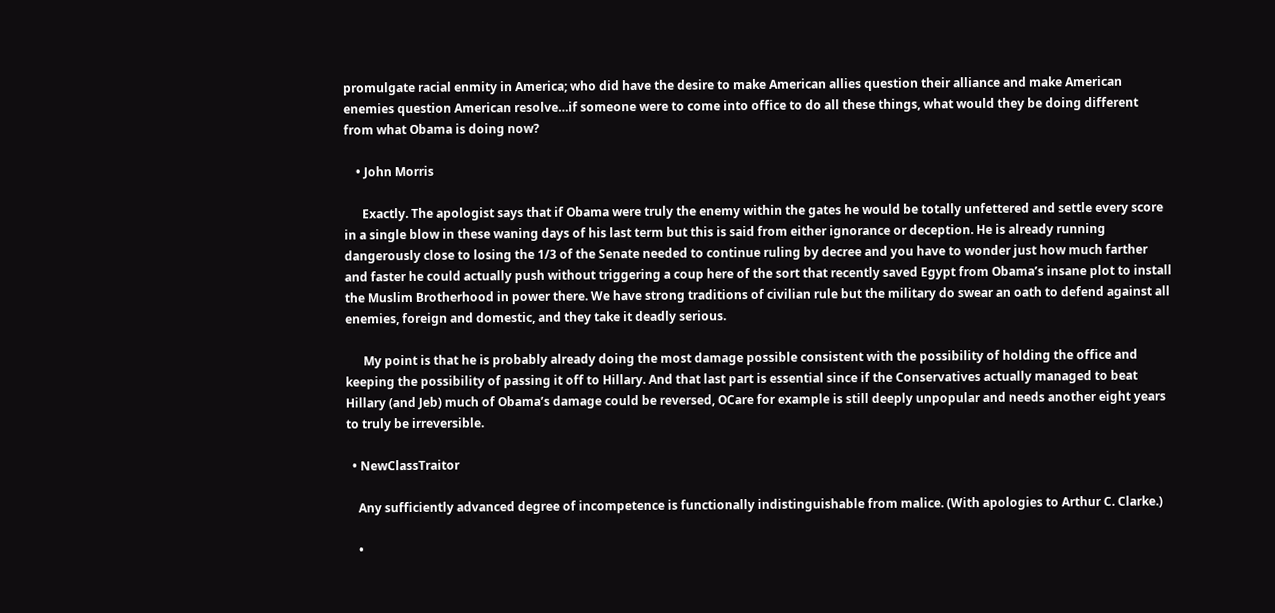promulgate racial enmity in America; who did have the desire to make American allies question their alliance and make American enemies question American resolve…if someone were to come into office to do all these things, what would they be doing different from what Obama is doing now?

    • John Morris

      Exactly. The apologist says that if Obama were truly the enemy within the gates he would be totally unfettered and settle every score in a single blow in these waning days of his last term but this is said from either ignorance or deception. He is already running dangerously close to losing the 1/3 of the Senate needed to continue ruling by decree and you have to wonder just how much farther and faster he could actually push without triggering a coup here of the sort that recently saved Egypt from Obama’s insane plot to install the Muslim Brotherhood in power there. We have strong traditions of civilian rule but the military do swear an oath to defend against all enemies, foreign and domestic, and they take it deadly serious.

      My point is that he is probably already doing the most damage possible consistent with the possibility of holding the office and keeping the possibility of passing it off to Hillary. And that last part is essential since if the Conservatives actually managed to beat Hillary (and Jeb) much of Obama’s damage could be reversed, OCare for example is still deeply unpopular and needs another eight years to truly be irreversible.

  • NewClassTraitor

    Any sufficiently advanced degree of incompetence is functionally indistinguishable from malice. (With apologies to Arthur C. Clarke.)

    •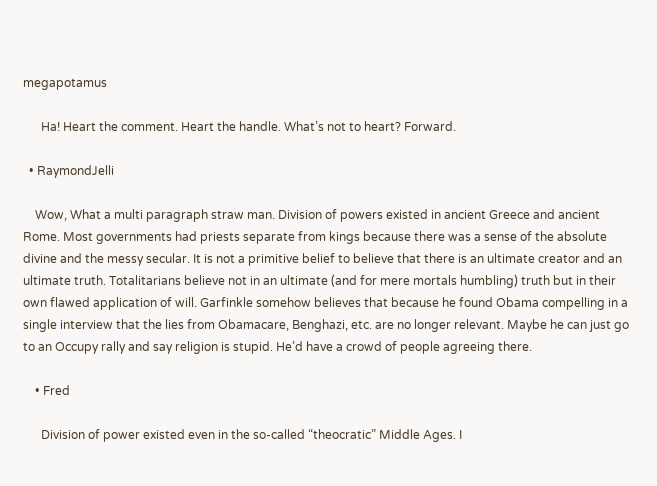megapotamus

      Ha! Heart the comment. Heart the handle. What’s not to heart? Forward.

  • RaymondJelli

    Wow, What a multi paragraph straw man. Division of powers existed in ancient Greece and ancient Rome. Most governments had priests separate from kings because there was a sense of the absolute divine and the messy secular. It is not a primitive belief to believe that there is an ultimate creator and an ultimate truth. Totalitarians believe not in an ultimate (and for mere mortals humbling) truth but in their own flawed application of will. Garfinkle somehow believes that because he found Obama compelling in a single interview that the lies from Obamacare, Benghazi, etc. are no longer relevant. Maybe he can just go to an Occupy rally and say religion is stupid. He’d have a crowd of people agreeing there.

    • Fred

      Division of power existed even in the so-called “theocratic” Middle Ages. I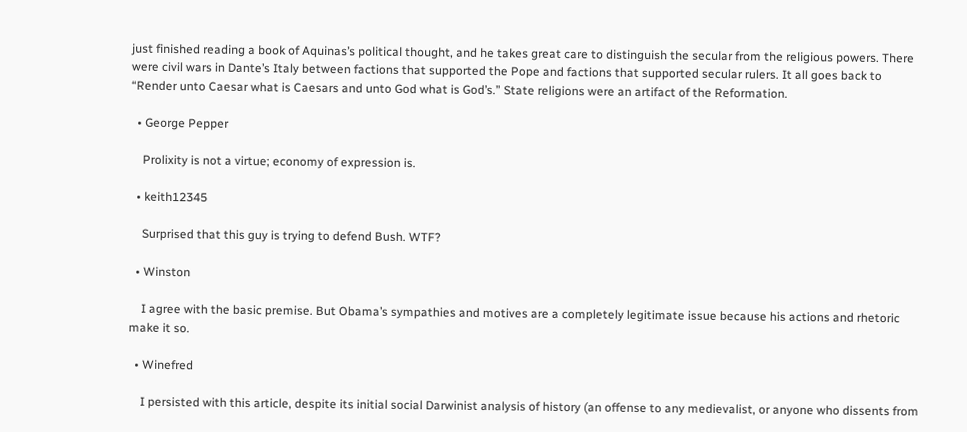just finished reading a book of Aquinas’s political thought, and he takes great care to distinguish the secular from the religious powers. There were civil wars in Dante’s Italy between factions that supported the Pope and factions that supported secular rulers. It all goes back to “Render unto Caesar what is Caesars and unto God what is God’s.” State religions were an artifact of the Reformation.

  • George Pepper

    Prolixity is not a virtue; economy of expression is.

  • keith12345

    Surprised that this guy is trying to defend Bush. WTF?

  • Winston

    I agree with the basic premise. But Obama’s sympathies and motives are a completely legitimate issue because his actions and rhetoric make it so.

  • Winefred

    I persisted with this article, despite its initial social Darwinist analysis of history (an offense to any medievalist, or anyone who dissents from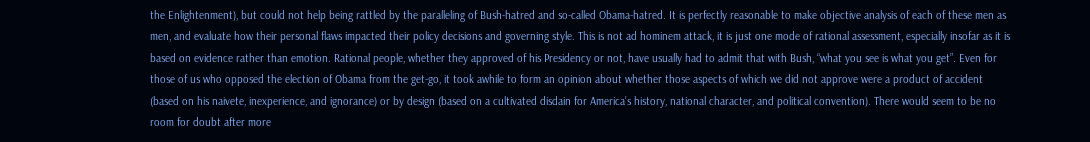the Enlightenment), but could not help being rattled by the paralleling of Bush-hatred and so-called Obama-hatred. It is perfectly reasonable to make objective analysis of each of these men as men, and evaluate how their personal flaws impacted their policy decisions and governing style. This is not ad hominem attack, it is just one mode of rational assessment, especially insofar as it is based on evidence rather than emotion. Rational people, whether they approved of his Presidency or not, have usually had to admit that with Bush, “what you see is what you get”. Even for those of us who opposed the election of Obama from the get-go, it took awhile to form an opinion about whether those aspects of which we did not approve were a product of accident (based on his naivete, inexperience, and ignorance) or by design (based on a cultivated disdain for America’s history, national character, and political convention). There would seem to be no room for doubt after more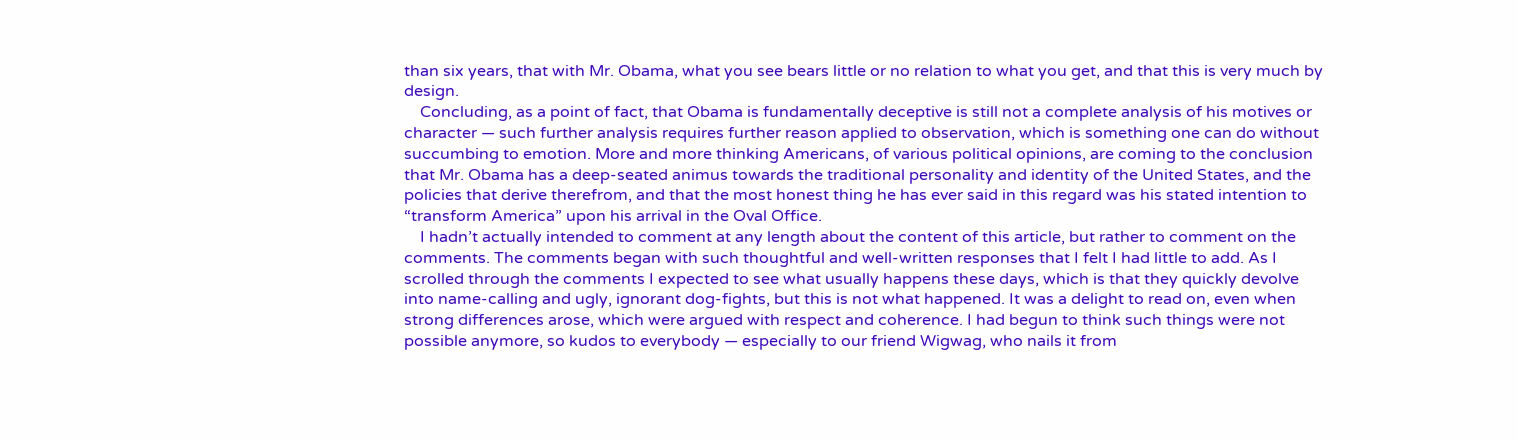than six years, that with Mr. Obama, what you see bears little or no relation to what you get, and that this is very much by design.
    Concluding, as a point of fact, that Obama is fundamentally deceptive is still not a complete analysis of his motives or character — such further analysis requires further reason applied to observation, which is something one can do without succumbing to emotion. More and more thinking Americans, of various political opinions, are coming to the conclusion that Mr. Obama has a deep-seated animus towards the traditional personality and identity of the United States, and the policies that derive therefrom, and that the most honest thing he has ever said in this regard was his stated intention to “transform America” upon his arrival in the Oval Office.
    I hadn’t actually intended to comment at any length about the content of this article, but rather to comment on the comments. The comments began with such thoughtful and well-written responses that I felt I had little to add. As I scrolled through the comments I expected to see what usually happens these days, which is that they quickly devolve into name-calling and ugly, ignorant dog-fights, but this is not what happened. It was a delight to read on, even when strong differences arose, which were argued with respect and coherence. I had begun to think such things were not possible anymore, so kudos to everybody — especially to our friend Wigwag, who nails it from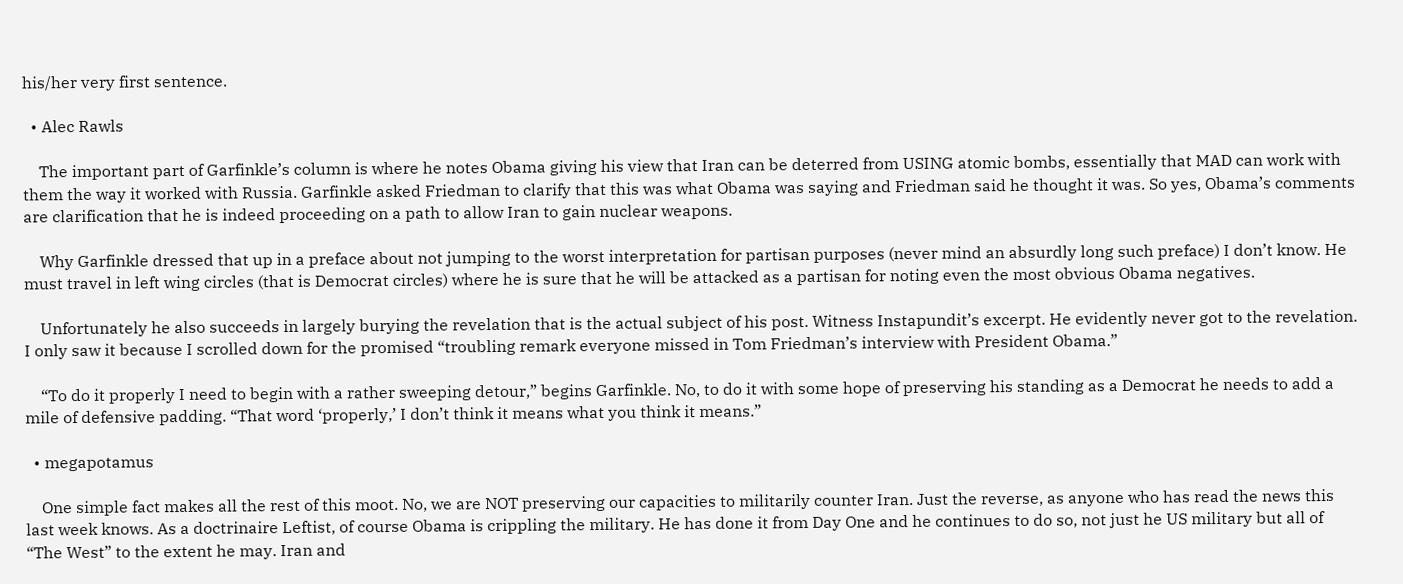his/her very first sentence.

  • Alec Rawls

    The important part of Garfinkle’s column is where he notes Obama giving his view that Iran can be deterred from USING atomic bombs, essentially that MAD can work with them the way it worked with Russia. Garfinkle asked Friedman to clarify that this was what Obama was saying and Friedman said he thought it was. So yes, Obama’s comments are clarification that he is indeed proceeding on a path to allow Iran to gain nuclear weapons.

    Why Garfinkle dressed that up in a preface about not jumping to the worst interpretation for partisan purposes (never mind an absurdly long such preface) I don’t know. He must travel in left wing circles (that is Democrat circles) where he is sure that he will be attacked as a partisan for noting even the most obvious Obama negatives.

    Unfortunately he also succeeds in largely burying the revelation that is the actual subject of his post. Witness Instapundit’s excerpt. He evidently never got to the revelation. I only saw it because I scrolled down for the promised “troubling remark everyone missed in Tom Friedman’s interview with President Obama.”

    “To do it properly I need to begin with a rather sweeping detour,” begins Garfinkle. No, to do it with some hope of preserving his standing as a Democrat he needs to add a mile of defensive padding. “That word ‘properly,’ I don’t think it means what you think it means.”

  • megapotamus

    One simple fact makes all the rest of this moot. No, we are NOT preserving our capacities to militarily counter Iran. Just the reverse, as anyone who has read the news this last week knows. As a doctrinaire Leftist, of course Obama is crippling the military. He has done it from Day One and he continues to do so, not just he US military but all of “The West” to the extent he may. Iran and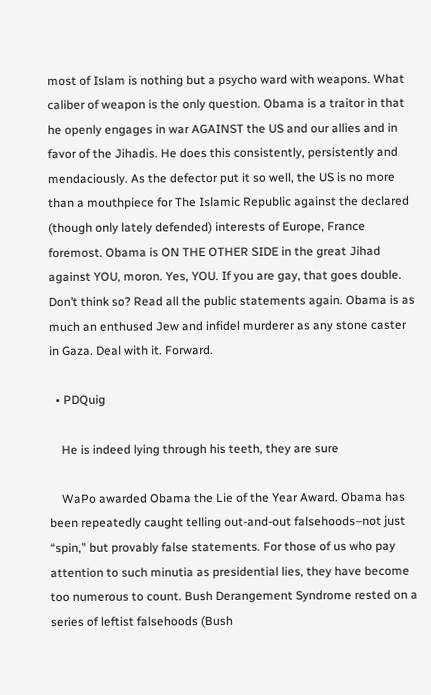most of Islam is nothing but a psycho ward with weapons. What caliber of weapon is the only question. Obama is a traitor in that he openly engages in war AGAINST the US and our allies and in favor of the Jihadis. He does this consistently, persistently and mendaciously. As the defector put it so well, the US is no more than a mouthpiece for The Islamic Republic against the declared (though only lately defended) interests of Europe, France foremost. Obama is ON THE OTHER SIDE in the great Jihad against YOU, moron. Yes, YOU. If you are gay, that goes double. Don’t think so? Read all the public statements again. Obama is as much an enthused Jew and infidel murderer as any stone caster in Gaza. Deal with it. Forward.

  • PDQuig

    He is indeed lying through his teeth, they are sure

    WaPo awarded Obama the Lie of the Year Award. Obama has been repeatedly caught telling out-and-out falsehoods–not just “spin,” but provably false statements. For those of us who pay attention to such minutia as presidential lies, they have become too numerous to count. Bush Derangement Syndrome rested on a series of leftist falsehoods (Bush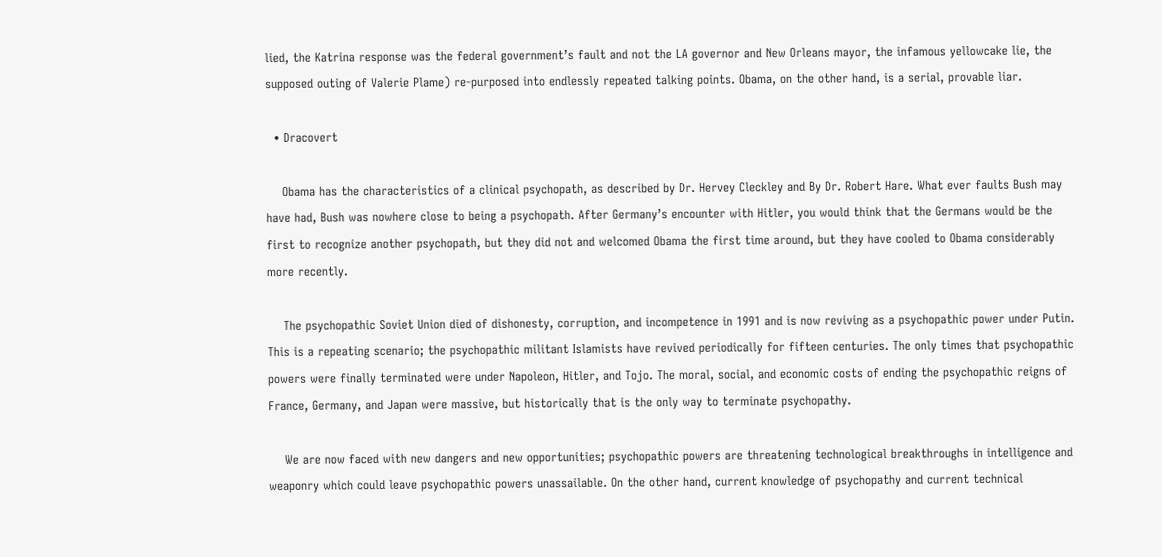lied, the Katrina response was the federal government’s fault and not the LA governor and New Orleans mayor, the infamous yellowcake lie, the supposed outing of Valerie Plame) re-purposed into endlessly repeated talking points. Obama, on the other hand, is a serial, provable liar.

  • Dracovert

    Obama has the characteristics of a clinical psychopath, as described by Dr. Hervey Cleckley and By Dr. Robert Hare. What ever faults Bush may have had, Bush was nowhere close to being a psychopath. After Germany’s encounter with Hitler, you would think that the Germans would be the first to recognize another psychopath, but they did not and welcomed Obama the first time around, but they have cooled to Obama considerably more recently.

    The psychopathic Soviet Union died of dishonesty, corruption, and incompetence in 1991 and is now reviving as a psychopathic power under Putin. This is a repeating scenario; the psychopathic militant Islamists have revived periodically for fifteen centuries. The only times that psychopathic powers were finally terminated were under Napoleon, Hitler, and Tojo. The moral, social, and economic costs of ending the psychopathic reigns of France, Germany, and Japan were massive, but historically that is the only way to terminate psychopathy.

    We are now faced with new dangers and new opportunities; psychopathic powers are threatening technological breakthroughs in intelligence and weaponry which could leave psychopathic powers unassailable. On the other hand, current knowledge of psychopathy and current technical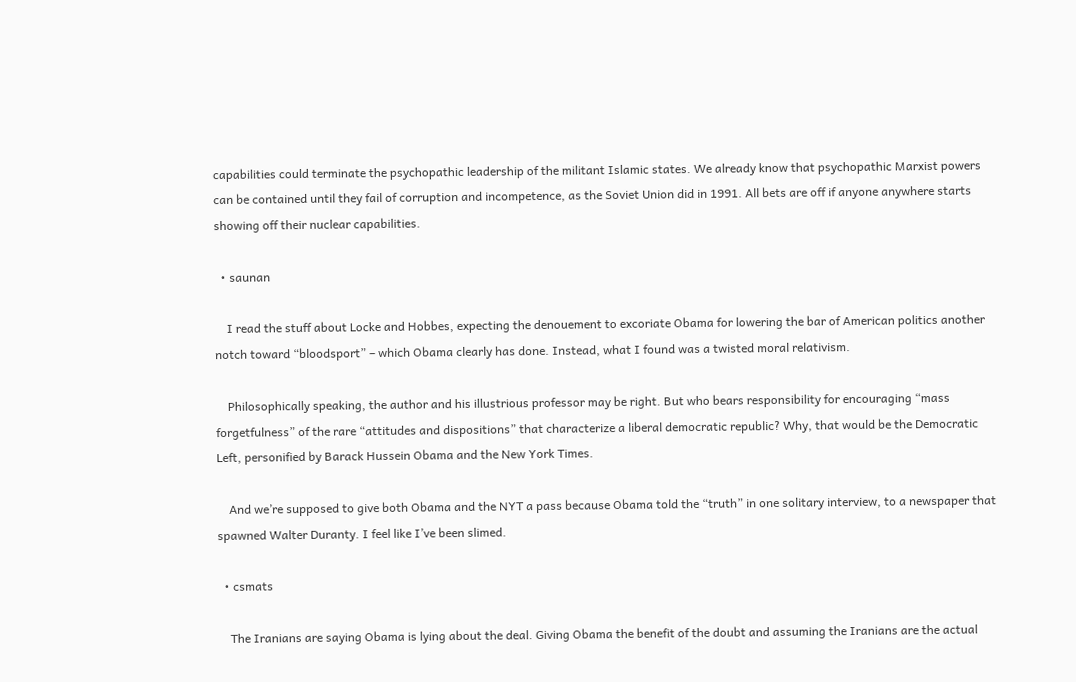capabilities could terminate the psychopathic leadership of the militant Islamic states. We already know that psychopathic Marxist powers can be contained until they fail of corruption and incompetence, as the Soviet Union did in 1991. All bets are off if anyone anywhere starts showing off their nuclear capabilities.

  • saunan

    I read the stuff about Locke and Hobbes, expecting the denouement to excoriate Obama for lowering the bar of American politics another notch toward “bloodsport” – which Obama clearly has done. Instead, what I found was a twisted moral relativism.

    Philosophically speaking, the author and his illustrious professor may be right. But who bears responsibility for encouraging “mass forgetfulness” of the rare “attitudes and dispositions” that characterize a liberal democratic republic? Why, that would be the Democratic Left, personified by Barack Hussein Obama and the New York Times.

    And we’re supposed to give both Obama and the NYT a pass because Obama told the “truth” in one solitary interview, to a newspaper that spawned Walter Duranty. I feel like I’ve been slimed.

  • csmats

    The Iranians are saying Obama is lying about the deal. Giving Obama the benefit of the doubt and assuming the Iranians are the actual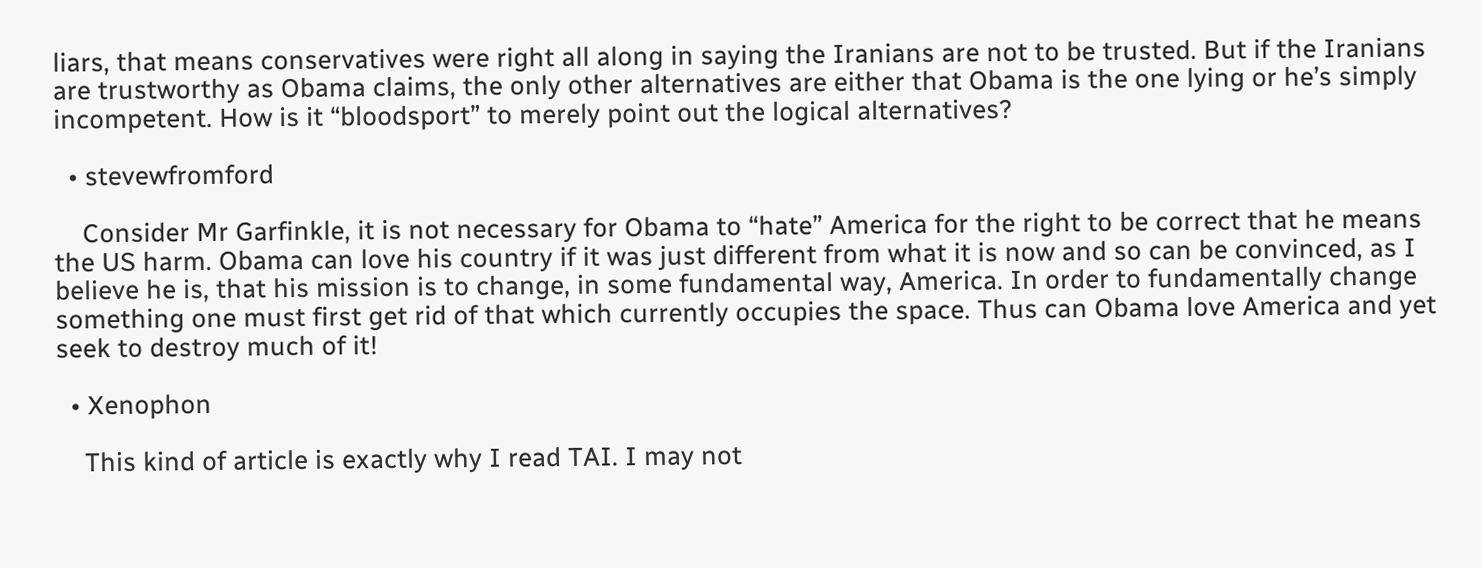liars, that means conservatives were right all along in saying the Iranians are not to be trusted. But if the Iranians are trustworthy as Obama claims, the only other alternatives are either that Obama is the one lying or he’s simply incompetent. How is it “bloodsport” to merely point out the logical alternatives?

  • stevewfromford

    Consider Mr Garfinkle, it is not necessary for Obama to “hate” America for the right to be correct that he means the US harm. Obama can love his country if it was just different from what it is now and so can be convinced, as I believe he is, that his mission is to change, in some fundamental way, America. In order to fundamentally change something one must first get rid of that which currently occupies the space. Thus can Obama love America and yet seek to destroy much of it!

  • Xenophon

    This kind of article is exactly why I read TAI. I may not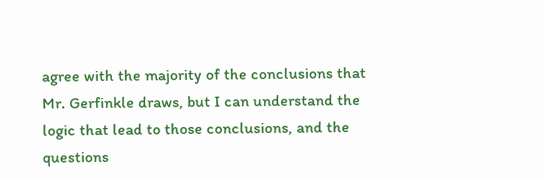agree with the majority of the conclusions that Mr. Gerfinkle draws, but I can understand the logic that lead to those conclusions, and the questions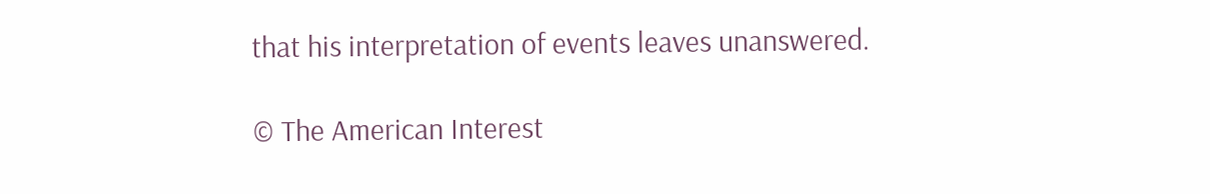that his interpretation of events leaves unanswered.

© The American Interest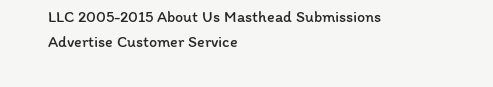LLC 2005-2015 About Us Masthead Submissions Advertise Customer Service